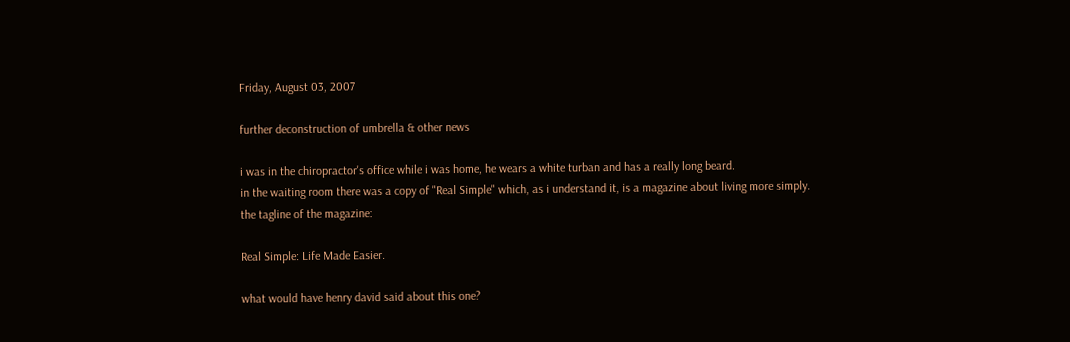Friday, August 03, 2007

further deconstruction of umbrella & other news

i was in the chiropractor's office while i was home, he wears a white turban and has a really long beard.
in the waiting room there was a copy of "Real Simple" which, as i understand it, is a magazine about living more simply.
the tagline of the magazine:

Real Simple: Life Made Easier.

what would have henry david said about this one?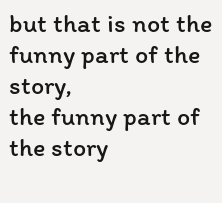but that is not the funny part of the story,
the funny part of the story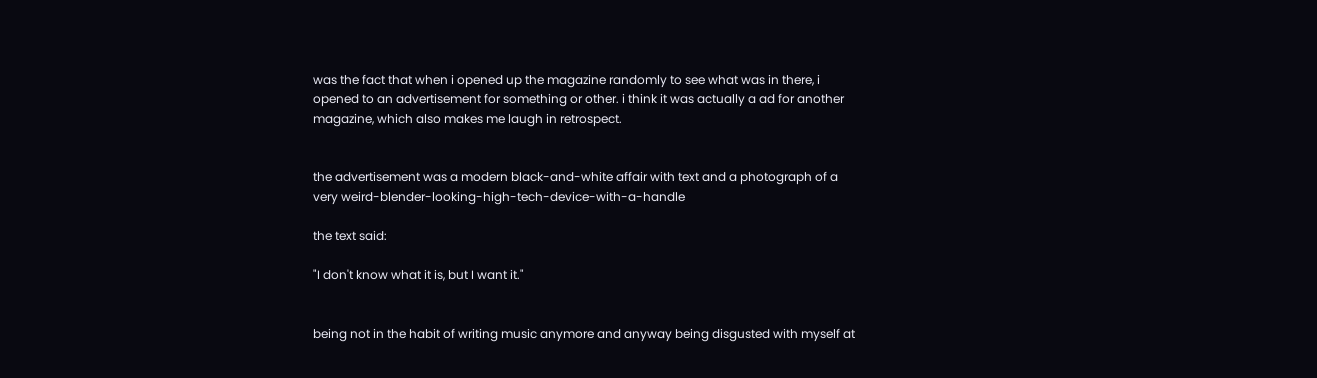was the fact that when i opened up the magazine randomly to see what was in there, i opened to an advertisement for something or other. i think it was actually a ad for another magazine, which also makes me laugh in retrospect.


the advertisement was a modern black-and-white affair with text and a photograph of a very weird-blender-looking-high-tech-device-with-a-handle

the text said:

"I don't know what it is, but I want it."


being not in the habit of writing music anymore and anyway being disgusted with myself at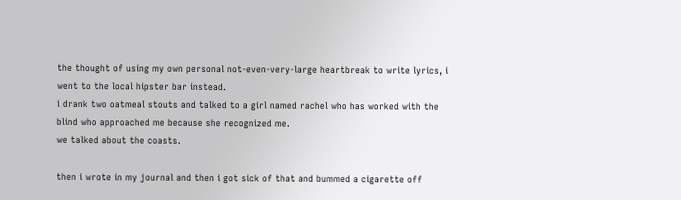the thought of using my own personal not-even-very-large heartbreak to write lyrics, i went to the local hipster bar instead.
i drank two oatmeal stouts and talked to a girl named rachel who has worked with the blind who approached me because she recognized me.
we talked about the coasts.

then i wrote in my journal and then i got sick of that and bummed a cigarette off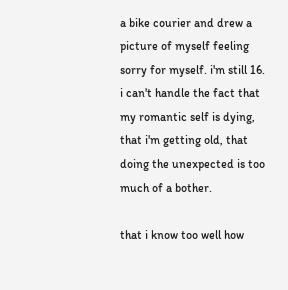a bike courier and drew a picture of myself feeling sorry for myself. i'm still 16. i can't handle the fact that my romantic self is dying, that i'm getting old, that doing the unexpected is too much of a bother.

that i know too well how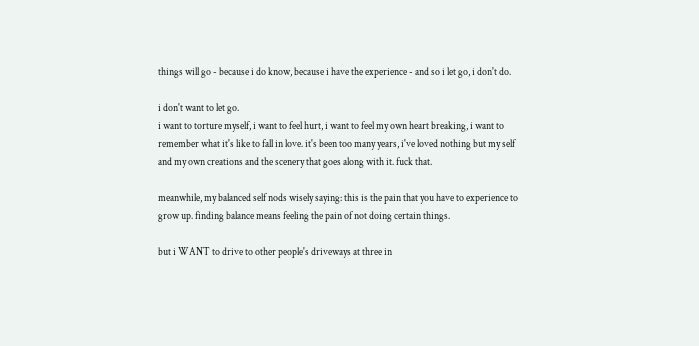things will go - because i do know, because i have the experience - and so i let go, i don't do.

i don't want to let go.
i want to torture myself, i want to feel hurt, i want to feel my own heart breaking, i want to remember what it's like to fall in love. it's been too many years, i've loved nothing but my self and my own creations and the scenery that goes along with it. fuck that.

meanwhile, my balanced self nods wisely saying: this is the pain that you have to experience to grow up. finding balance means feeling the pain of not doing certain things.

but i WANT to drive to other people's driveways at three in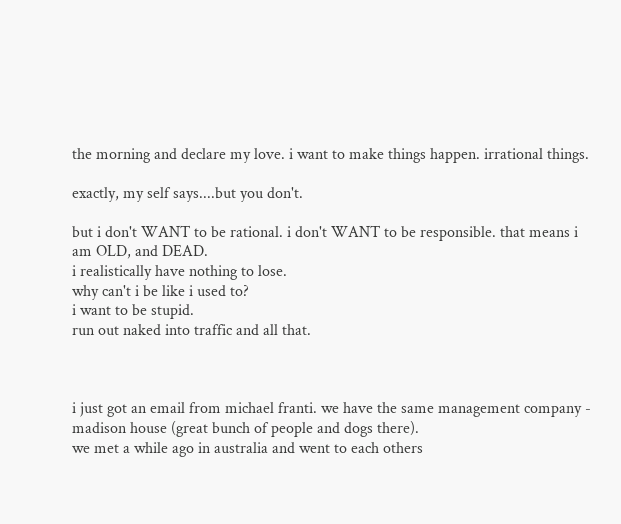the morning and declare my love. i want to make things happen. irrational things.

exactly, my self says....but you don't.

but i don't WANT to be rational. i don't WANT to be responsible. that means i am OLD, and DEAD.
i realistically have nothing to lose.
why can't i be like i used to?
i want to be stupid.
run out naked into traffic and all that.



i just got an email from michael franti. we have the same management company - madison house (great bunch of people and dogs there).
we met a while ago in australia and went to each others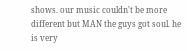shows. our music couldn't be more different but MAN the guys got soul. he is very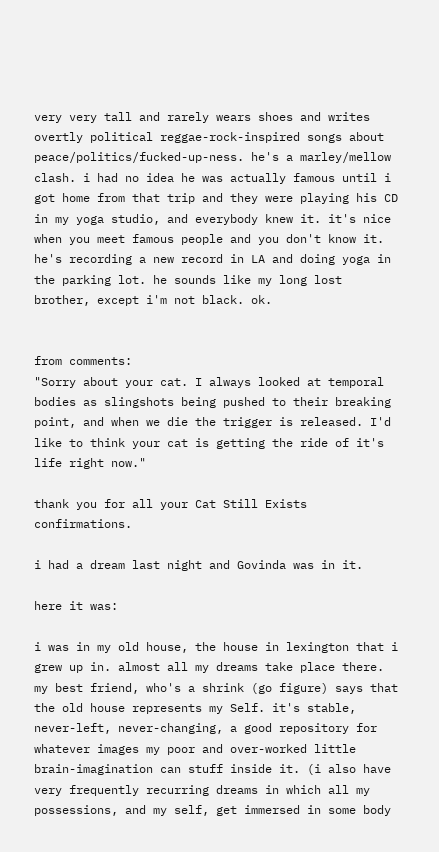very very tall and rarely wears shoes and writes overtly political reggae-rock-inspired songs about peace/politics/fucked-up-ness. he's a marley/mellow clash. i had no idea he was actually famous until i got home from that trip and they were playing his CD in my yoga studio, and everybody knew it. it's nice when you meet famous people and you don't know it. he's recording a new record in LA and doing yoga in the parking lot. he sounds like my long lost brother, except i'm not black. ok.


from comments:
"Sorry about your cat. I always looked at temporal bodies as slingshots being pushed to their breaking point, and when we die the trigger is released. I'd like to think your cat is getting the ride of it's life right now."

thank you for all your Cat Still Exists confirmations.

i had a dream last night and Govinda was in it.

here it was:

i was in my old house, the house in lexington that i grew up in. almost all my dreams take place there. my best friend, who's a shrink (go figure) says that the old house represents my Self. it's stable, never-left, never-changing, a good repository for whatever images my poor and over-worked little brain-imagination can stuff inside it. (i also have very frequently recurring dreams in which all my possessions, and my self, get immersed in some body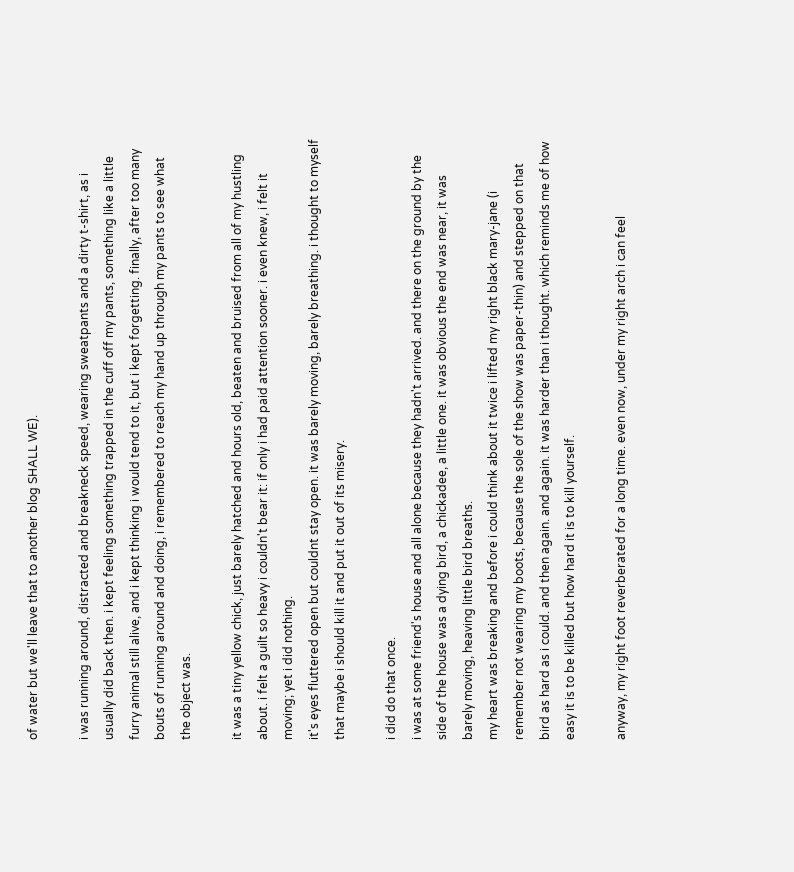of water but we'll leave that to another blog SHALL WE).

i was running around, distracted and breakneck speed, wearing sweatpants and a dirty t-shirt, as i usually did back then. i kept feeling something trapped in the cuff off my pants, something like a little furry animal still alive, and i kept thinking i would tend to it, but i kept forgetting. finally, after too many bouts of running around and doing, i remembered to reach my hand up through my pants to see what the object was.

it was a tiny yellow chick, just barely hatched and hours old, beaten and bruised from all of my hustling about. i felt a guilt so heavy i couldn't bear it: if only i had paid attention sooner. i even knew, i felt it moving; yet i did nothing.
it's eyes fluttered open but couldnt stay open. it was barely moving, barely breathing. i thought to myself that maybe i should kill it and put it out of its misery.

i did do that once.
i was at some friend's house and all alone because they hadn't arrived. and there on the ground by the side of the house was a dying bird, a chickadee, a little one. it was obvious the end was near, it was barely moving, heaving little bird breaths.
my heart was breaking and before i could think about it twice i lifted my right black mary-jane (i remember not wearing my boots, because the sole of the show was paper-thin) and stepped on that bird as hard as i could. and then again. and again. it was harder than i thought. which reminds me of how easy it is to be killed but how hard it is to kill yourself.

anyway, my right foot reverberated for a long time. even now, under my right arch i can feel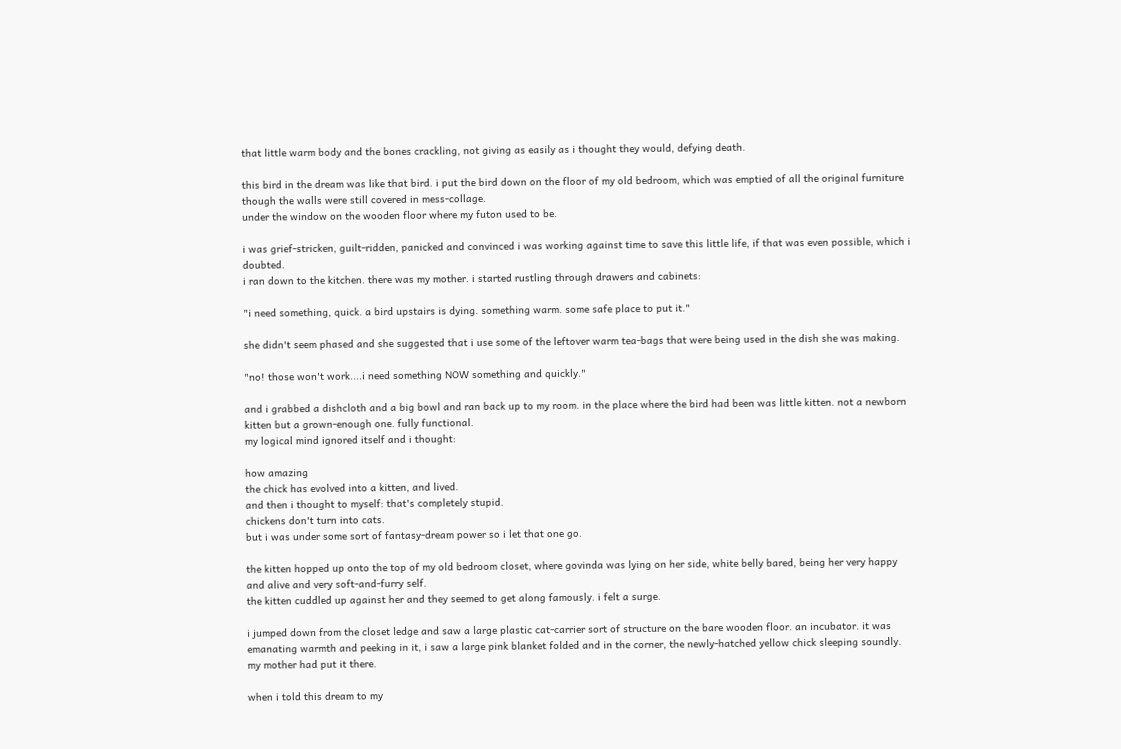that little warm body and the bones crackling, not giving as easily as i thought they would, defying death.

this bird in the dream was like that bird. i put the bird down on the floor of my old bedroom, which was emptied of all the original furniture though the walls were still covered in mess-collage.
under the window on the wooden floor where my futon used to be.

i was grief-stricken, guilt-ridden, panicked and convinced i was working against time to save this little life, if that was even possible, which i doubted.
i ran down to the kitchen. there was my mother. i started rustling through drawers and cabinets:

"i need something, quick. a bird upstairs is dying. something warm. some safe place to put it."

she didn't seem phased and she suggested that i use some of the leftover warm tea-bags that were being used in the dish she was making.

"no! those won't work....i need something NOW something and quickly."

and i grabbed a dishcloth and a big bowl and ran back up to my room. in the place where the bird had been was little kitten. not a newborn kitten but a grown-enough one. fully functional.
my logical mind ignored itself and i thought:

how amazing
the chick has evolved into a kitten, and lived.
and then i thought to myself: that's completely stupid.
chickens don't turn into cats.
but i was under some sort of fantasy-dream power so i let that one go.

the kitten hopped up onto the top of my old bedroom closet, where govinda was lying on her side, white belly bared, being her very happy and alive and very soft-and-furry self.
the kitten cuddled up against her and they seemed to get along famously. i felt a surge.

i jumped down from the closet ledge and saw a large plastic cat-carrier sort of structure on the bare wooden floor. an incubator. it was emanating warmth and peeking in it, i saw a large pink blanket folded and in the corner, the newly-hatched yellow chick sleeping soundly. my mother had put it there.

when i told this dream to my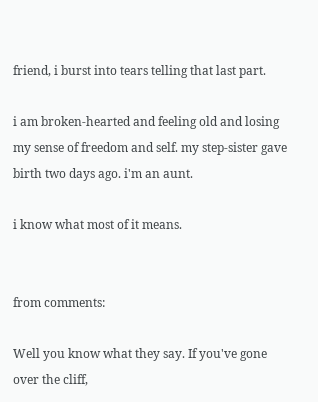friend, i burst into tears telling that last part.

i am broken-hearted and feeling old and losing my sense of freedom and self. my step-sister gave birth two days ago. i'm an aunt.

i know what most of it means.


from comments:

Well you know what they say. If you've gone over the cliff,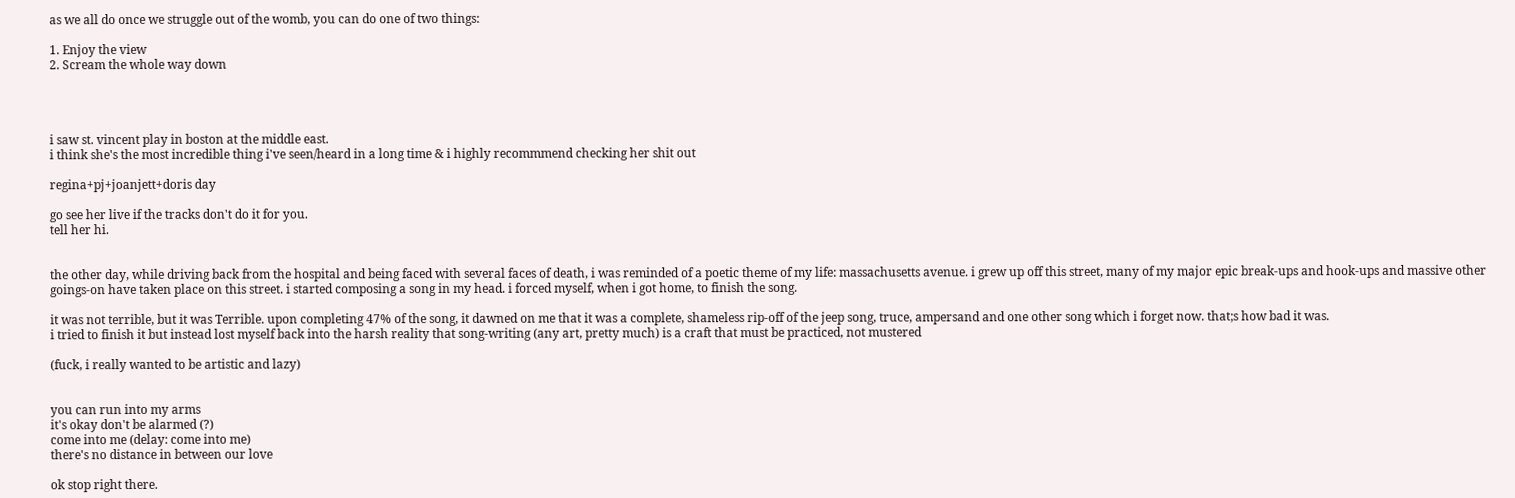as we all do once we struggle out of the womb, you can do one of two things:

1. Enjoy the view
2. Scream the whole way down




i saw st. vincent play in boston at the middle east.
i think she's the most incredible thing i've seen/heard in a long time & i highly recommmend checking her shit out

regina+pj+joanjett+doris day

go see her live if the tracks don't do it for you.
tell her hi.


the other day, while driving back from the hospital and being faced with several faces of death, i was reminded of a poetic theme of my life: massachusetts avenue. i grew up off this street, many of my major epic break-ups and hook-ups and massive other goings-on have taken place on this street. i started composing a song in my head. i forced myself, when i got home, to finish the song.

it was not terrible, but it was Terrible. upon completing 47% of the song, it dawned on me that it was a complete, shameless rip-off of the jeep song, truce, ampersand and one other song which i forget now. that;s how bad it was.
i tried to finish it but instead lost myself back into the harsh reality that song-writing (any art, pretty much) is a craft that must be practiced, not mustered

(fuck, i really wanted to be artistic and lazy)


you can run into my arms
it's okay don't be alarmed (?)
come into me (delay: come into me)
there's no distance in between our love

ok stop right there.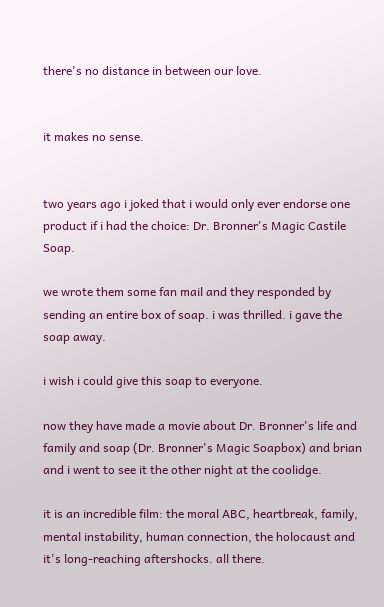there's no distance in between our love.


it makes no sense.


two years ago i joked that i would only ever endorse one product if i had the choice: Dr. Bronner's Magic Castile Soap.

we wrote them some fan mail and they responded by sending an entire box of soap. i was thrilled. i gave the soap away.

i wish i could give this soap to everyone.

now they have made a movie about Dr. Bronner's life and family and soap (Dr. Bronner's Magic Soapbox) and brian and i went to see it the other night at the coolidge.

it is an incredible film: the moral ABC, heartbreak, family, mental instability, human connection, the holocaust and it's long-reaching aftershocks. all there.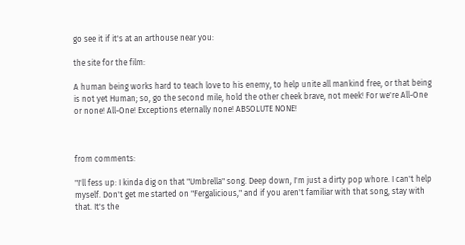go see it if it's at an arthouse near you:

the site for the film:

A human being works hard to teach love to his enemy, to help unite all mankind free, or that being is not yet Human; so, go the second mile, hold the other cheek brave, not meek! For we're All-One or none! All-One! Exceptions eternally none! ABSOLUTE NONE!



from comments:

"I'll fess up: I kinda dig on that "Umbrella" song. Deep down, I'm just a dirty pop whore. I can't help myself. Don't get me started on "Fergalicious," and if you aren't familiar with that song, stay with that. It's the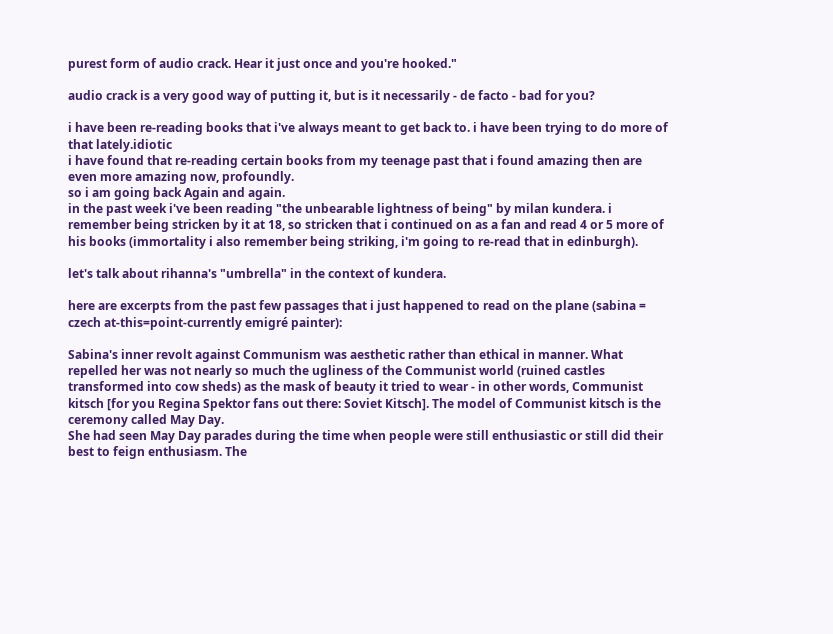purest form of audio crack. Hear it just once and you're hooked."

audio crack is a very good way of putting it, but is it necessarily - de facto - bad for you?

i have been re-reading books that i've always meant to get back to. i have been trying to do more of that lately.idiotic
i have found that re-reading certain books from my teenage past that i found amazing then are even more amazing now, profoundly.
so i am going back Again and again.
in the past week i've been reading "the unbearable lightness of being" by milan kundera. i remember being stricken by it at 18, so stricken that i continued on as a fan and read 4 or 5 more of his books (immortality i also remember being striking, i'm going to re-read that in edinburgh).

let's talk about rihanna's "umbrella" in the context of kundera.

here are excerpts from the past few passages that i just happened to read on the plane (sabina = czech at-this=point-currently emigré painter):

Sabina's inner revolt against Communism was aesthetic rather than ethical in manner. What repelled her was not nearly so much the ugliness of the Communist world (ruined castles transformed into cow sheds) as the mask of beauty it tried to wear - in other words, Communist kitsch [for you Regina Spektor fans out there: Soviet Kitsch]. The model of Communist kitsch is the ceremony called May Day.
She had seen May Day parades during the time when people were still enthusiastic or still did their best to feign enthusiasm. The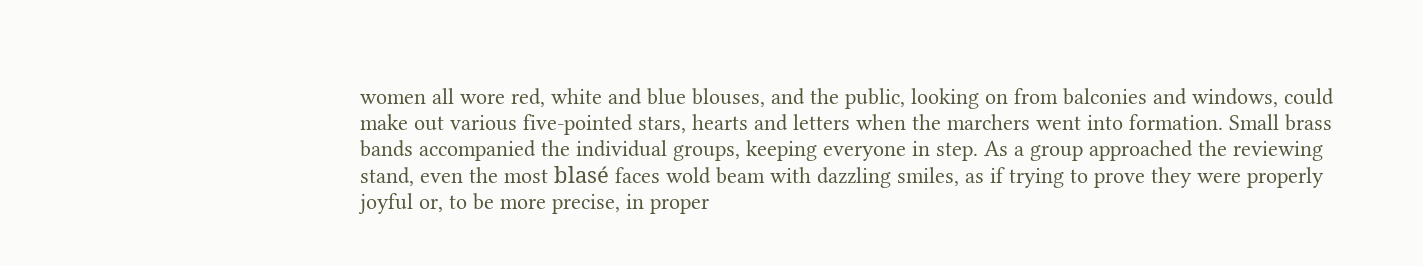women all wore red, white and blue blouses, and the public, looking on from balconies and windows, could make out various five-pointed stars, hearts and letters when the marchers went into formation. Small brass bands accompanied the individual groups, keeping everyone in step. As a group approached the reviewing stand, even the most blasé faces wold beam with dazzling smiles, as if trying to prove they were properly joyful or, to be more precise, in proper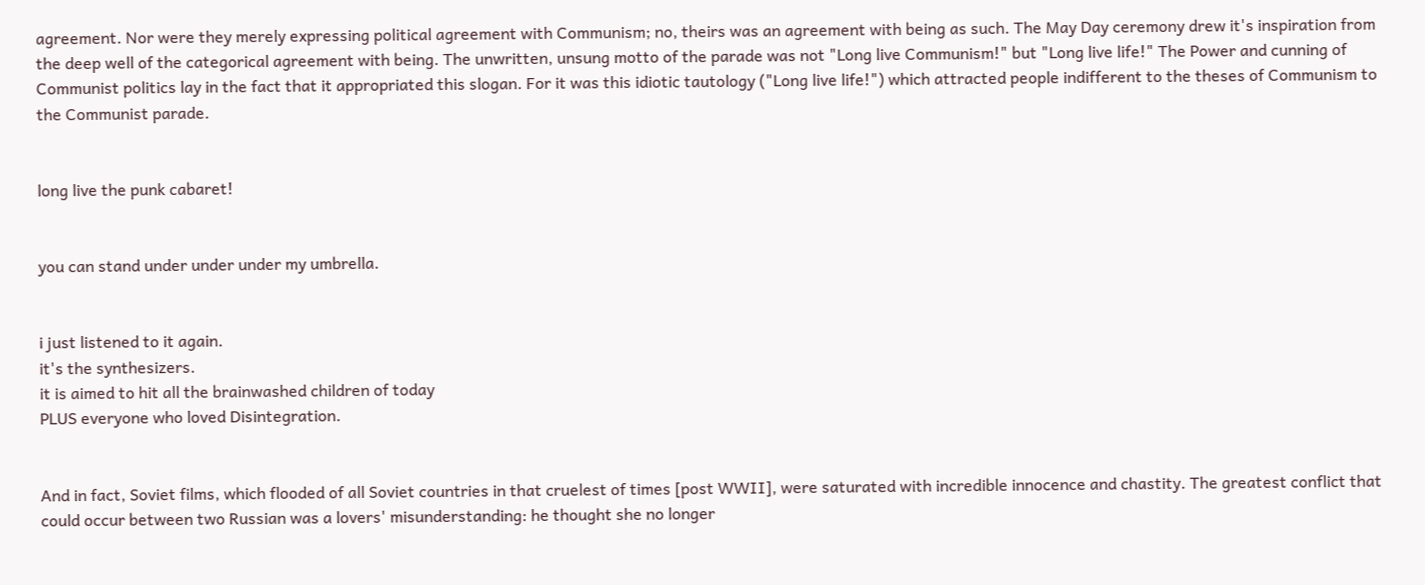agreement. Nor were they merely expressing political agreement with Communism; no, theirs was an agreement with being as such. The May Day ceremony drew it's inspiration from the deep well of the categorical agreement with being. The unwritten, unsung motto of the parade was not "Long live Communism!" but "Long live life!" The Power and cunning of Communist politics lay in the fact that it appropriated this slogan. For it was this idiotic tautology ("Long live life!") which attracted people indifferent to the theses of Communism to the Communist parade.


long live the punk cabaret!


you can stand under under under my umbrella.


i just listened to it again.
it's the synthesizers.
it is aimed to hit all the brainwashed children of today
PLUS everyone who loved Disintegration.


And in fact, Soviet films, which flooded of all Soviet countries in that cruelest of times [post WWII], were saturated with incredible innocence and chastity. The greatest conflict that could occur between two Russian was a lovers' misunderstanding: he thought she no longer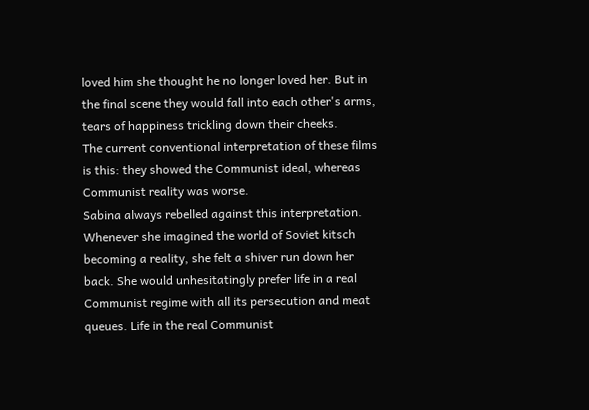loved him she thought he no longer loved her. But in the final scene they would fall into each other's arms, tears of happiness trickling down their cheeks.
The current conventional interpretation of these films is this: they showed the Communist ideal, whereas Communist reality was worse.
Sabina always rebelled against this interpretation. Whenever she imagined the world of Soviet kitsch becoming a reality, she felt a shiver run down her back. She would unhesitatingly prefer life in a real Communist regime with all its persecution and meat queues. Life in the real Communist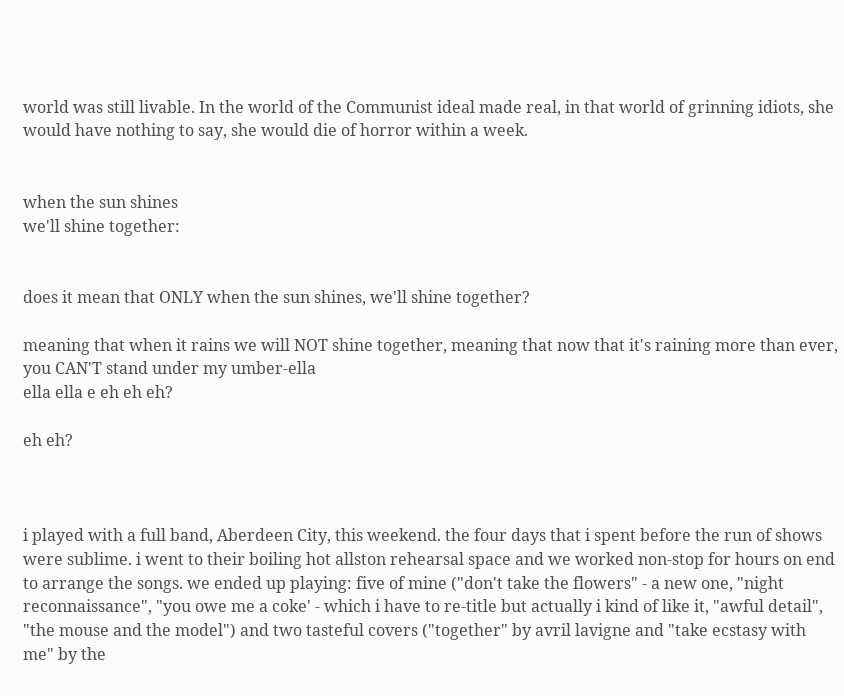world was still livable. In the world of the Communist ideal made real, in that world of grinning idiots, she would have nothing to say, she would die of horror within a week.


when the sun shines
we'll shine together:


does it mean that ONLY when the sun shines, we'll shine together?

meaning that when it rains we will NOT shine together, meaning that now that it's raining more than ever, you CAN'T stand under my umber-ella
ella ella e eh eh eh?

eh eh?



i played with a full band, Aberdeen City, this weekend. the four days that i spent before the run of shows were sublime. i went to their boiling hot allston rehearsal space and we worked non-stop for hours on end to arrange the songs. we ended up playing: five of mine ("don't take the flowers" - a new one, "night reconnaissance", "you owe me a coke' - which i have to re-title but actually i kind of like it, "awful detail", "the mouse and the model") and two tasteful covers ("together" by avril lavigne and "take ecstasy with me" by the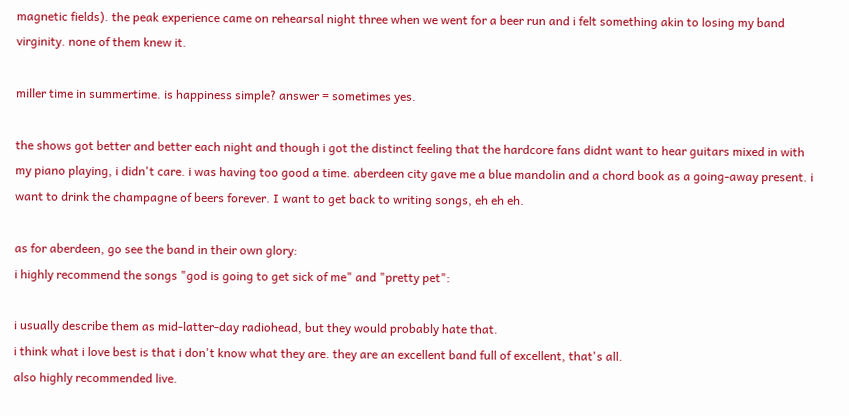magnetic fields). the peak experience came on rehearsal night three when we went for a beer run and i felt something akin to losing my band virginity. none of them knew it.

miller time in summertime. is happiness simple? answer = sometimes yes.

the shows got better and better each night and though i got the distinct feeling that the hardcore fans didnt want to hear guitars mixed in with my piano playing, i didn't care. i was having too good a time. aberdeen city gave me a blue mandolin and a chord book as a going-away present. i want to drink the champagne of beers forever. I want to get back to writing songs, eh eh eh.

as for aberdeen, go see the band in their own glory:
i highly recommend the songs "god is going to get sick of me" and "pretty pet":

i usually describe them as mid-latter-day radiohead, but they would probably hate that.
i think what i love best is that i don't know what they are. they are an excellent band full of excellent, that's all.
also highly recommended live.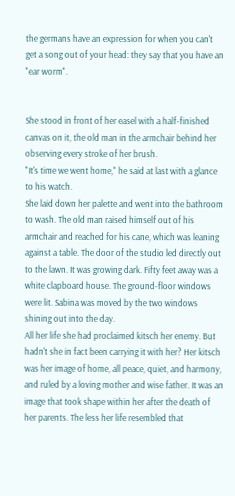the germans have an expression for when you can't get a song out of your head: they say that you have an "ear worm".


She stood in front of her easel with a half-finished canvas on it, the old man in the armchair behind her observing every stroke of her brush.
"It's time we went home," he said at last with a glance to his watch.
She laid down her palette and went into the bathroom to wash. The old man raised himself out of his armchair and reached for his cane, which was leaning against a table. The door of the studio led directly out to the lawn. It was growing dark. Fifty feet away was a white clapboard house. The ground-floor windows were lit. Sabina was moved by the two windows shining out into the day.
All her life she had proclaimed kitsch her enemy. But hadn't she in fact been carrying it with her? Her kitsch was her image of home, all peace, quiet, and harmony, and ruled by a loving mother and wise father. It was an image that took shape within her after the death of her parents. The less her life resembled that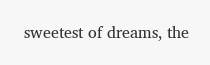sweetest of dreams, the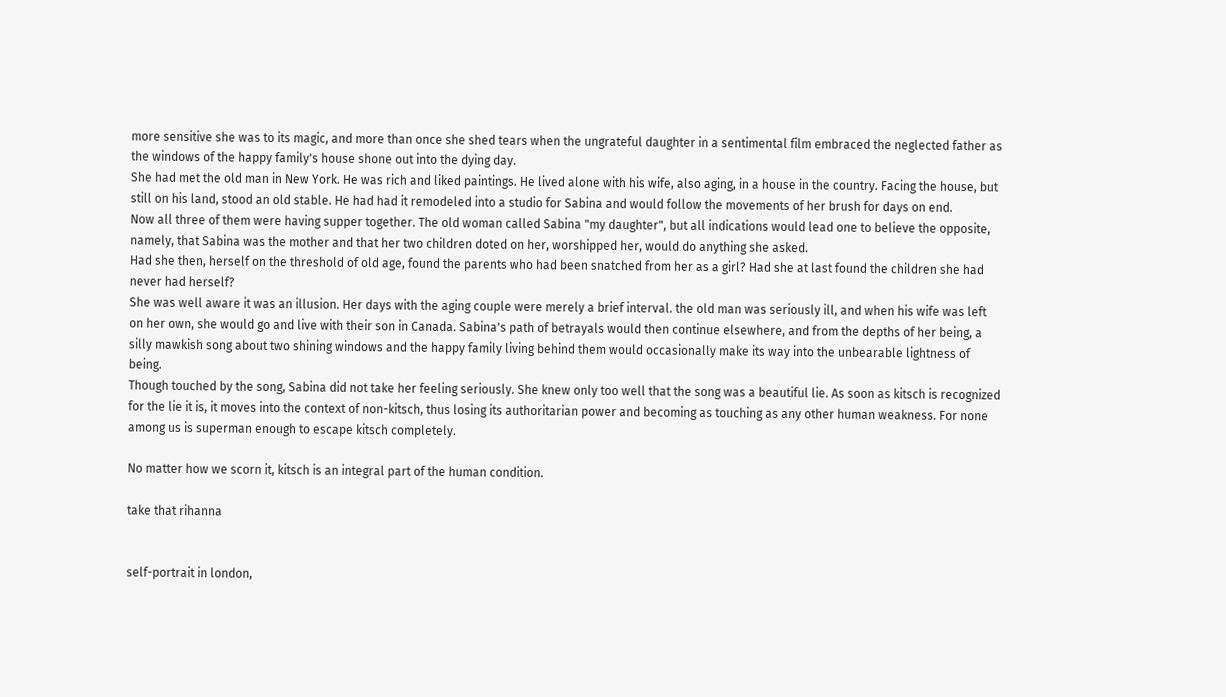more sensitive she was to its magic, and more than once she shed tears when the ungrateful daughter in a sentimental film embraced the neglected father as the windows of the happy family's house shone out into the dying day.
She had met the old man in New York. He was rich and liked paintings. He lived alone with his wife, also aging, in a house in the country. Facing the house, but still on his land, stood an old stable. He had had it remodeled into a studio for Sabina and would follow the movements of her brush for days on end.
Now all three of them were having supper together. The old woman called Sabina "my daughter", but all indications would lead one to believe the opposite, namely, that Sabina was the mother and that her two children doted on her, worshipped her, would do anything she asked.
Had she then, herself on the threshold of old age, found the parents who had been snatched from her as a girl? Had she at last found the children she had never had herself?
She was well aware it was an illusion. Her days with the aging couple were merely a brief interval. the old man was seriously ill, and when his wife was left on her own, she would go and live with their son in Canada. Sabina's path of betrayals would then continue elsewhere, and from the depths of her being, a silly mawkish song about two shining windows and the happy family living behind them would occasionally make its way into the unbearable lightness of being.
Though touched by the song, Sabina did not take her feeling seriously. She knew only too well that the song was a beautiful lie. As soon as kitsch is recognized for the lie it is, it moves into the context of non-kitsch, thus losing its authoritarian power and becoming as touching as any other human weakness. For none among us is superman enough to escape kitsch completely.

No matter how we scorn it, kitsch is an integral part of the human condition.

take that rihanna


self-portrait in london,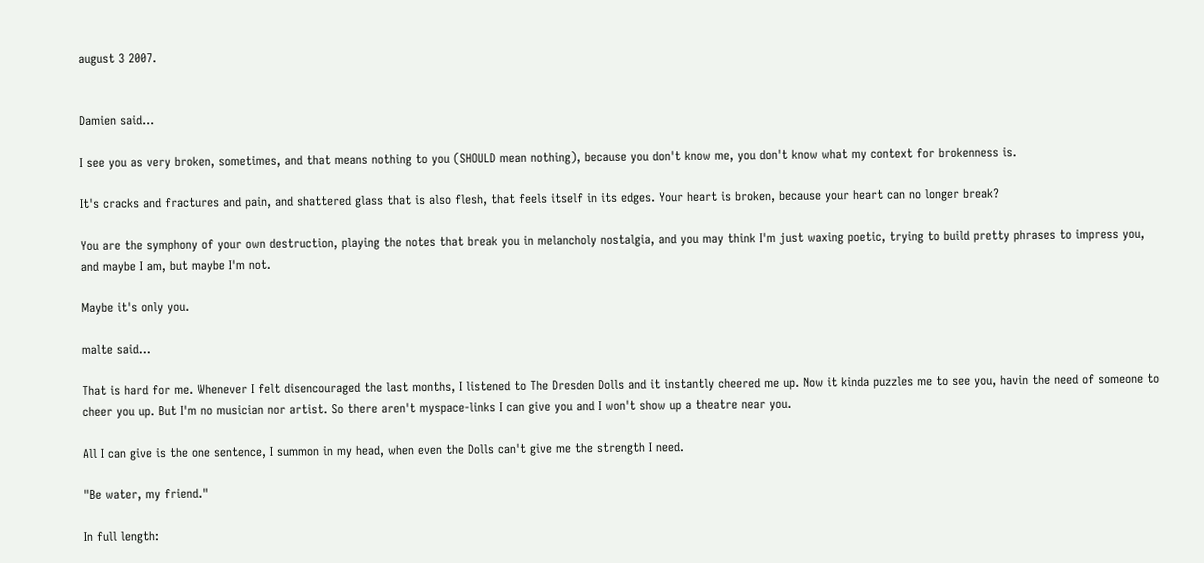august 3 2007.


Damien said...

I see you as very broken, sometimes, and that means nothing to you (SHOULD mean nothing), because you don't know me, you don't know what my context for brokenness is.

It's cracks and fractures and pain, and shattered glass that is also flesh, that feels itself in its edges. Your heart is broken, because your heart can no longer break?

You are the symphony of your own destruction, playing the notes that break you in melancholy nostalgia, and you may think I'm just waxing poetic, trying to build pretty phrases to impress you, and maybe I am, but maybe I'm not.

Maybe it's only you.

malte said...

That is hard for me. Whenever I felt disencouraged the last months, I listened to The Dresden Dolls and it instantly cheered me up. Now it kinda puzzles me to see you, havin the need of someone to cheer you up. But I'm no musician nor artist. So there aren't myspace-links I can give you and I won't show up a theatre near you.

All I can give is the one sentence, I summon in my head, when even the Dolls can't give me the strength I need.

"Be water, my friend."

In full length: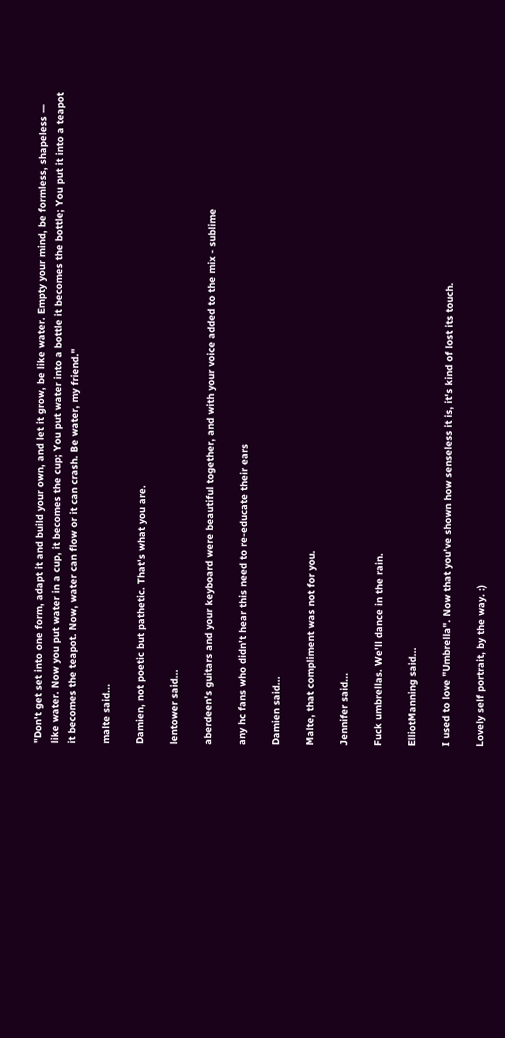"Don't get set into one form, adapt it and build your own, and let it grow, be like water. Empty your mind, be formless, shapeless — like water. Now you put water in a cup, it becomes the cup; You put water into a bottle it becomes the bottle; You put it into a teapot it becomes the teapot. Now, water can flow or it can crash. Be water, my friend."

malte said...

Damien, not poetic but pathetic. That's what you are.

lentower said...

aberdeen's guitars and your keyboard were beautiful together, and with your voice added to the mix - sublime

any hc fans who didn't hear this need to re-educate their ears

Damien said...

Malte, that compliment was not for you.

Jennifer said...

Fuck umbrellas. We'll dance in the rain.

ElliotManning said...

I used to love "Umbrella". Now that you've shown how senseless it is, it's kind of lost its touch.

Lovely self portrait, by the way. :)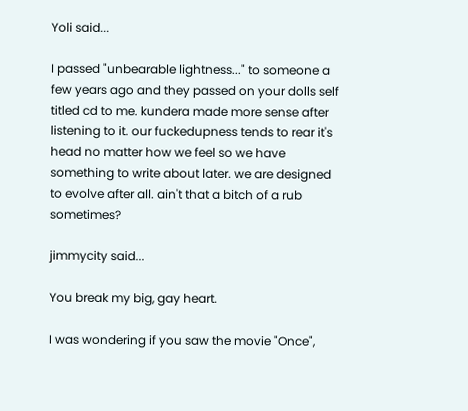Yoli said...

I passed "unbearable lightness..." to someone a few years ago and they passed on your dolls self titled cd to me. kundera made more sense after listening to it. our fuckedupness tends to rear it's head no matter how we feel so we have something to write about later. we are designed to evolve after all. ain't that a bitch of a rub sometimes?

jimmycity said...

You break my big, gay heart.

I was wondering if you saw the movie "Once",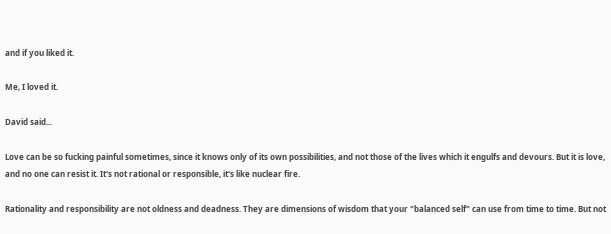and if you liked it.

Me, I loved it.

David said...

Love can be so fucking painful sometimes, since it knows only of its own possibilities, and not those of the lives which it engulfs and devours. But it is love, and no one can resist it. It's not rational or responsible, it's like nuclear fire.

Rationality and responsibility are not oldness and deadness. They are dimensions of wisdom that your "balanced self" can use from time to time. But not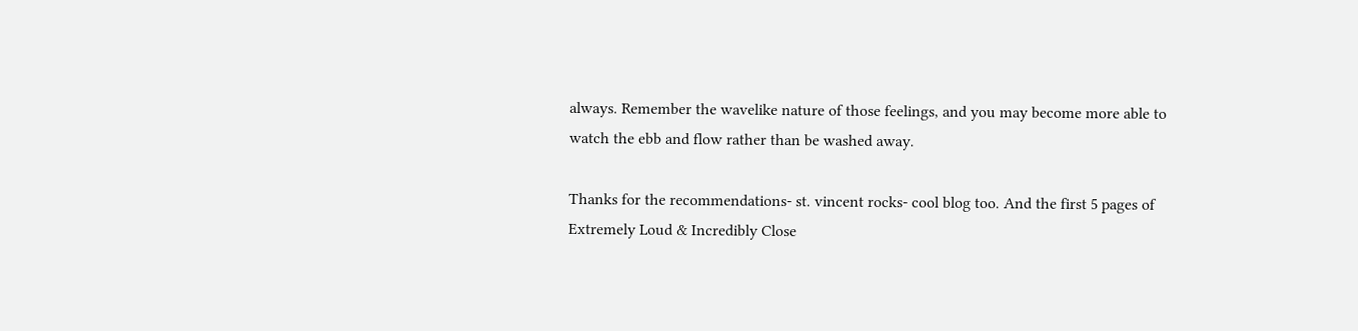always. Remember the wavelike nature of those feelings, and you may become more able to watch the ebb and flow rather than be washed away.

Thanks for the recommendations- st. vincent rocks- cool blog too. And the first 5 pages of Extremely Loud & Incredibly Close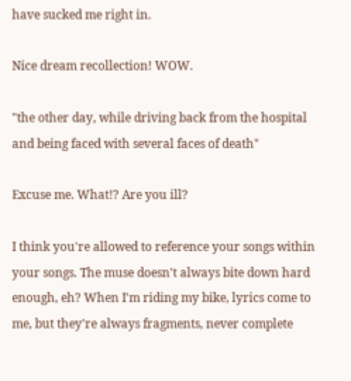have sucked me right in.

Nice dream recollection! WOW.

"the other day, while driving back from the hospital and being faced with several faces of death"

Excuse me. What!? Are you ill?

I think you're allowed to reference your songs within your songs. The muse doesn't always bite down hard enough, eh? When I'm riding my bike, lyrics come to me, but they're always fragments, never complete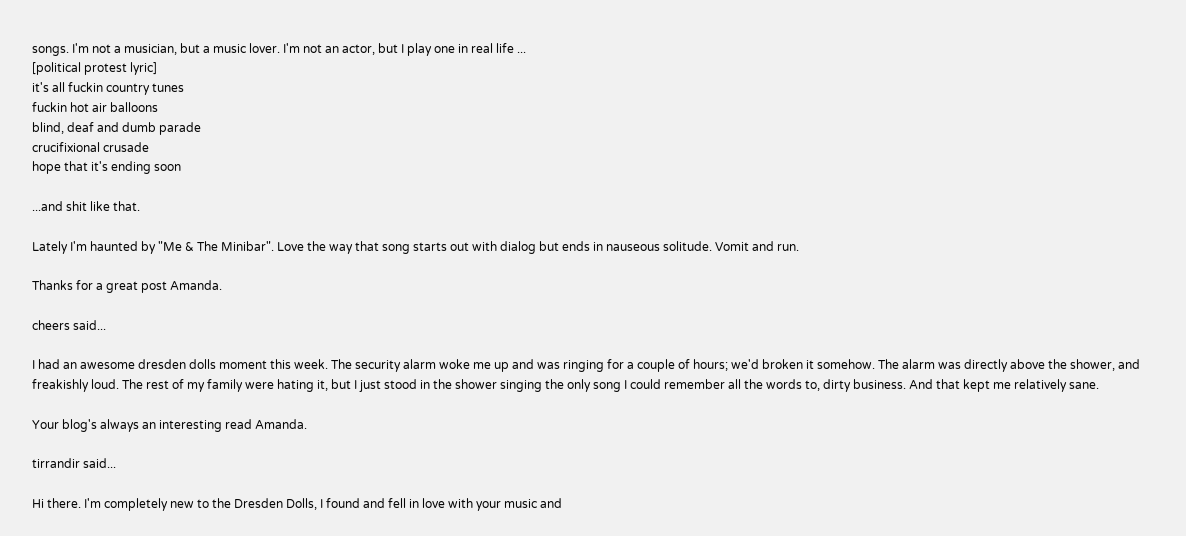songs. I'm not a musician, but a music lover. I'm not an actor, but I play one in real life ...
[political protest lyric]
it's all fuckin country tunes
fuckin hot air balloons
blind, deaf and dumb parade
crucifixional crusade
hope that it's ending soon

...and shit like that.

Lately I'm haunted by "Me & The Minibar". Love the way that song starts out with dialog but ends in nauseous solitude. Vomit and run.

Thanks for a great post Amanda.

cheers said...

I had an awesome dresden dolls moment this week. The security alarm woke me up and was ringing for a couple of hours; we'd broken it somehow. The alarm was directly above the shower, and freakishly loud. The rest of my family were hating it, but I just stood in the shower singing the only song I could remember all the words to, dirty business. And that kept me relatively sane.

Your blog's always an interesting read Amanda.

tirrandir said...

Hi there. I'm completely new to the Dresden Dolls, I found and fell in love with your music and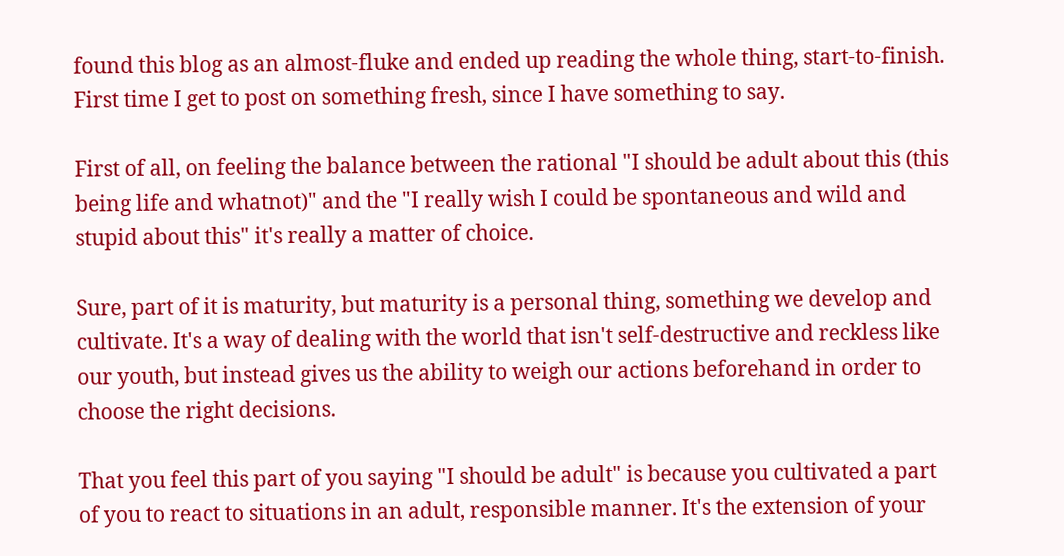found this blog as an almost-fluke and ended up reading the whole thing, start-to-finish. First time I get to post on something fresh, since I have something to say.

First of all, on feeling the balance between the rational "I should be adult about this (this being life and whatnot)" and the "I really wish I could be spontaneous and wild and stupid about this" it's really a matter of choice.

Sure, part of it is maturity, but maturity is a personal thing, something we develop and cultivate. It's a way of dealing with the world that isn't self-destructive and reckless like our youth, but instead gives us the ability to weigh our actions beforehand in order to choose the right decisions.

That you feel this part of you saying "I should be adult" is because you cultivated a part of you to react to situations in an adult, responsible manner. It's the extension of your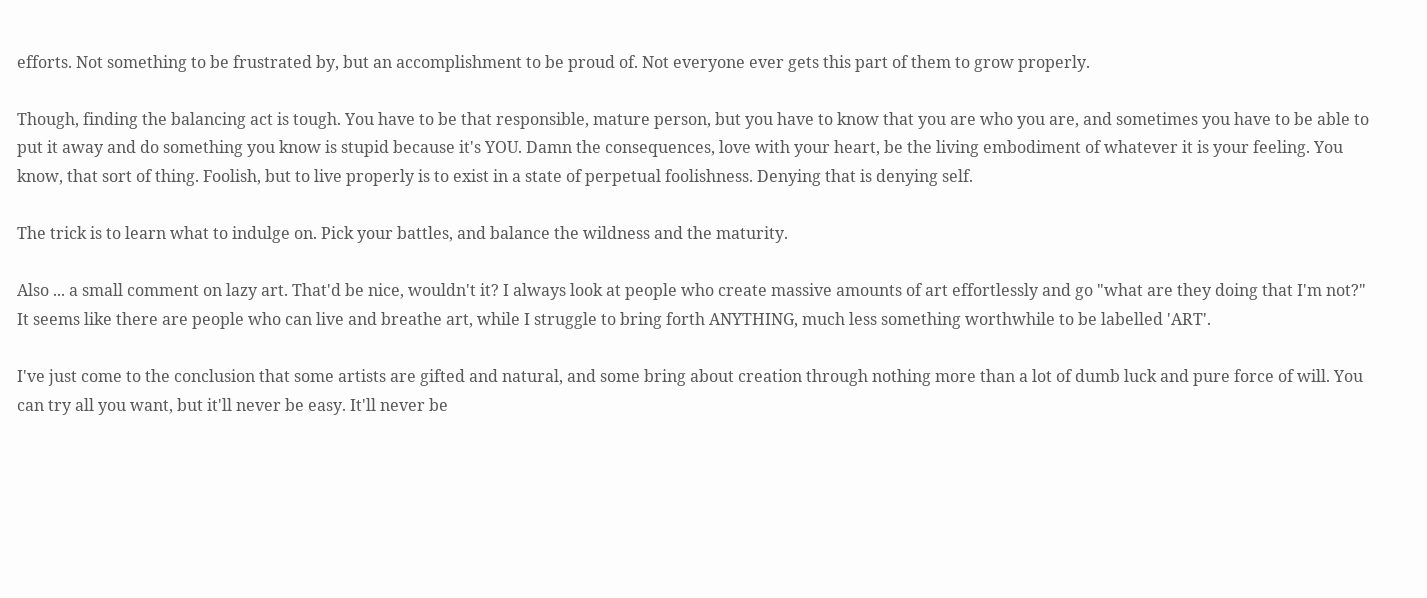efforts. Not something to be frustrated by, but an accomplishment to be proud of. Not everyone ever gets this part of them to grow properly.

Though, finding the balancing act is tough. You have to be that responsible, mature person, but you have to know that you are who you are, and sometimes you have to be able to put it away and do something you know is stupid because it's YOU. Damn the consequences, love with your heart, be the living embodiment of whatever it is your feeling. You know, that sort of thing. Foolish, but to live properly is to exist in a state of perpetual foolishness. Denying that is denying self.

The trick is to learn what to indulge on. Pick your battles, and balance the wildness and the maturity.

Also ... a small comment on lazy art. That'd be nice, wouldn't it? I always look at people who create massive amounts of art effortlessly and go "what are they doing that I'm not?" It seems like there are people who can live and breathe art, while I struggle to bring forth ANYTHING, much less something worthwhile to be labelled 'ART'.

I've just come to the conclusion that some artists are gifted and natural, and some bring about creation through nothing more than a lot of dumb luck and pure force of will. You can try all you want, but it'll never be easy. It'll never be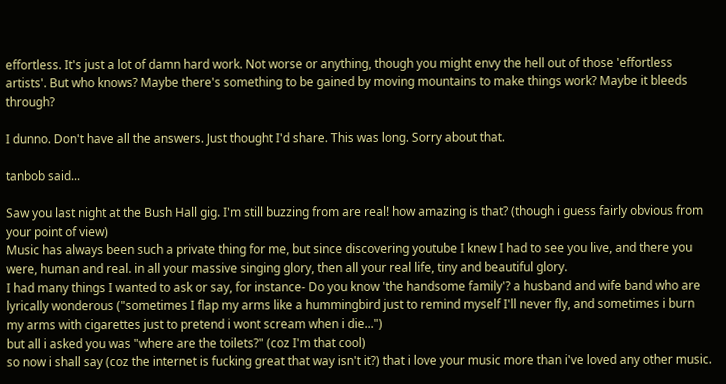effortless. It's just a lot of damn hard work. Not worse or anything, though you might envy the hell out of those 'effortless artists'. But who knows? Maybe there's something to be gained by moving mountains to make things work? Maybe it bleeds through?

I dunno. Don't have all the answers. Just thought I'd share. This was long. Sorry about that.

tanbob said...

Saw you last night at the Bush Hall gig. I'm still buzzing from are real! how amazing is that? (though i guess fairly obvious from your point of view)
Music has always been such a private thing for me, but since discovering youtube I knew I had to see you live, and there you were, human and real. in all your massive singing glory, then all your real life, tiny and beautiful glory.
I had many things I wanted to ask or say, for instance- Do you know 'the handsome family'? a husband and wife band who are lyrically wonderous ("sometimes I flap my arms like a hummingbird just to remind myself I'll never fly, and sometimes i burn my arms with cigarettes just to pretend i wont scream when i die...")
but all i asked you was "where are the toilets?" (coz I'm that cool)
so now i shall say (coz the internet is fucking great that way isn't it?) that i love your music more than i've loved any other music.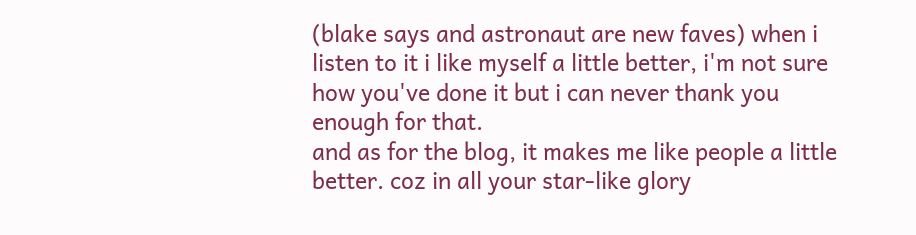(blake says and astronaut are new faves) when i listen to it i like myself a little better, i'm not sure how you've done it but i can never thank you enough for that.
and as for the blog, it makes me like people a little better. coz in all your star-like glory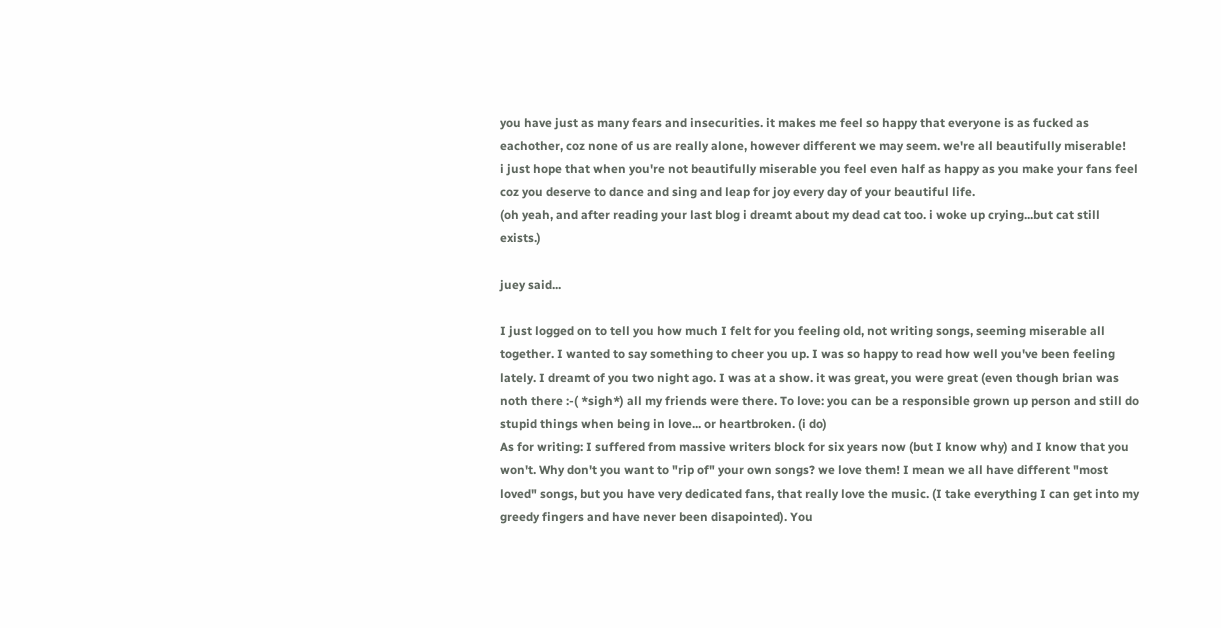you have just as many fears and insecurities. it makes me feel so happy that everyone is as fucked as eachother, coz none of us are really alone, however different we may seem. we're all beautifully miserable!
i just hope that when you're not beautifully miserable you feel even half as happy as you make your fans feel coz you deserve to dance and sing and leap for joy every day of your beautiful life.
(oh yeah, and after reading your last blog i dreamt about my dead cat too. i woke up crying...but cat still exists.)

juey said...

I just logged on to tell you how much I felt for you feeling old, not writing songs, seeming miserable all together. I wanted to say something to cheer you up. I was so happy to read how well you've been feeling lately. I dreamt of you two night ago. I was at a show. it was great, you were great (even though brian was noth there :-( *sigh*) all my friends were there. To love: you can be a responsible grown up person and still do stupid things when being in love... or heartbroken. (i do)
As for writing: I suffered from massive writers block for six years now (but I know why) and I know that you won't. Why don't you want to "rip of" your own songs? we love them! I mean we all have different "most loved" songs, but you have very dedicated fans, that really love the music. (I take everything I can get into my greedy fingers and have never been disapointed). You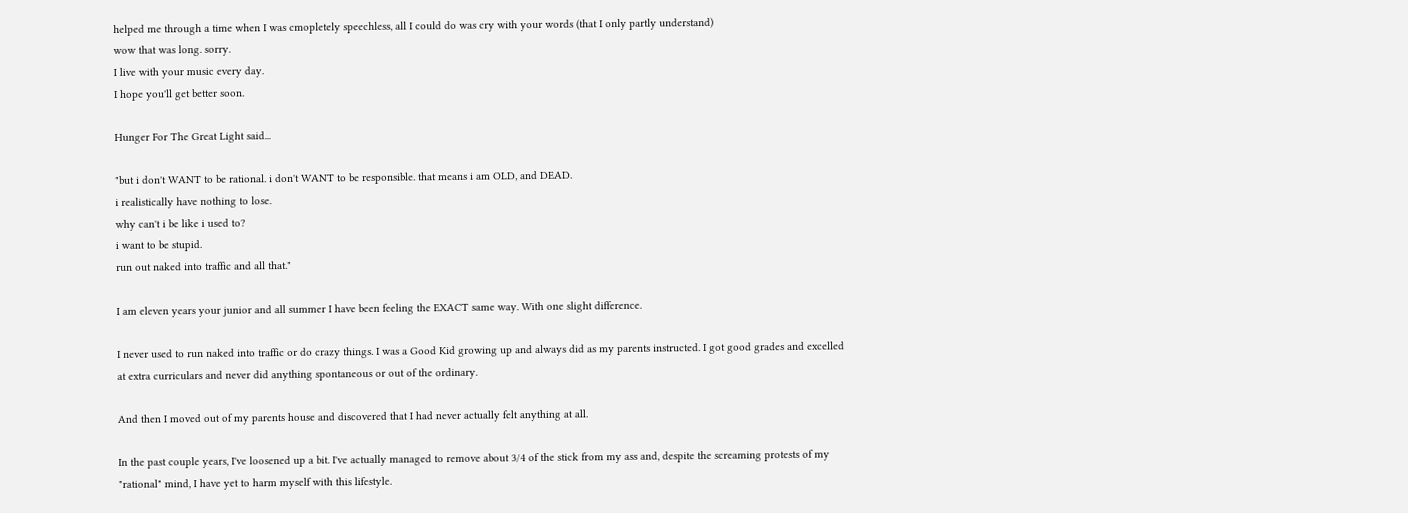helped me through a time when I was cmopletely speechless, all I could do was cry with your words (that I only partly understand)
wow that was long. sorry.
I live with your music every day.
I hope you'll get better soon.

Hunger For The Great Light said...

"but i don't WANT to be rational. i don't WANT to be responsible. that means i am OLD, and DEAD.
i realistically have nothing to lose.
why can't i be like i used to?
i want to be stupid.
run out naked into traffic and all that."

I am eleven years your junior and all summer I have been feeling the EXACT same way. With one slight difference.

I never used to run naked into traffic or do crazy things. I was a Good Kid growing up and always did as my parents instructed. I got good grades and excelled at extra curriculars and never did anything spontaneous or out of the ordinary.

And then I moved out of my parents house and discovered that I had never actually felt anything at all.

In the past couple years, I've loosened up a bit. I've actually managed to remove about 3/4 of the stick from my ass and, despite the screaming protests of my "rational" mind, I have yet to harm myself with this lifestyle.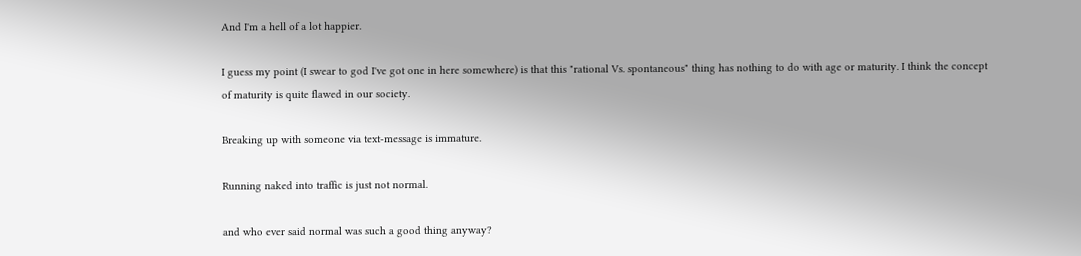And I'm a hell of a lot happier.

I guess my point (I swear to god I've got one in here somewhere) is that this "rational Vs. spontaneous" thing has nothing to do with age or maturity. I think the concept of maturity is quite flawed in our society.

Breaking up with someone via text-message is immature.

Running naked into traffic is just not normal.

and who ever said normal was such a good thing anyway?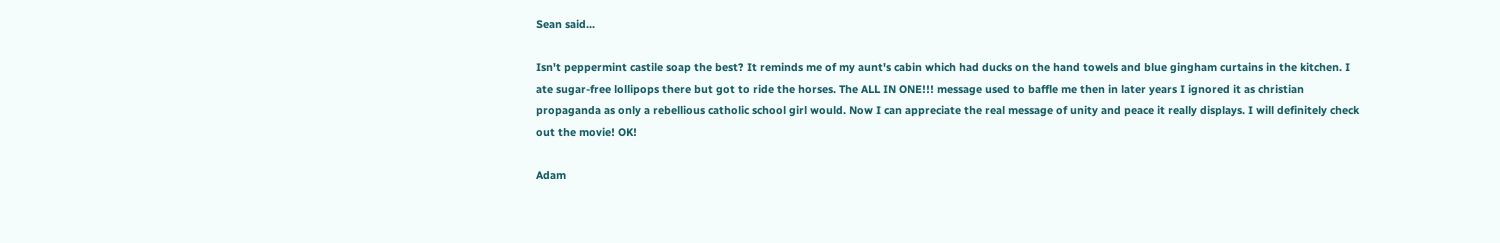Sean said...

Isn't peppermint castile soap the best? It reminds me of my aunt's cabin which had ducks on the hand towels and blue gingham curtains in the kitchen. I ate sugar-free lollipops there but got to ride the horses. The ALL IN ONE!!! message used to baffle me then in later years I ignored it as christian propaganda as only a rebellious catholic school girl would. Now I can appreciate the real message of unity and peace it really displays. I will definitely check out the movie! OK!

Adam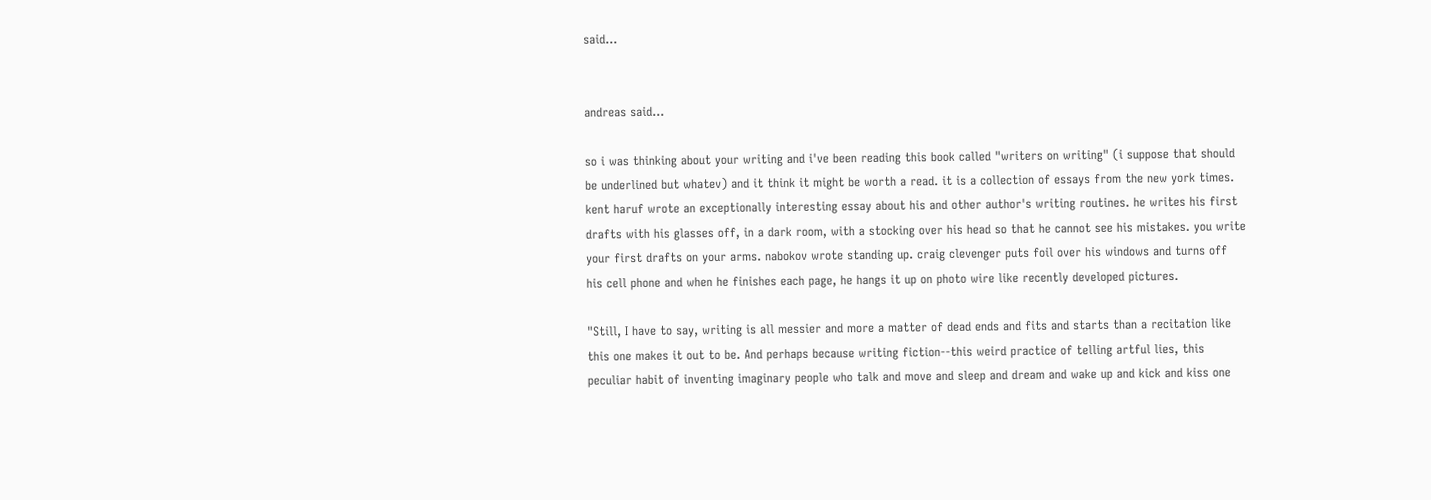said...


andreas said...

so i was thinking about your writing and i've been reading this book called "writers on writing" (i suppose that should be underlined but whatev) and it think it might be worth a read. it is a collection of essays from the new york times. kent haruf wrote an exceptionally interesting essay about his and other author's writing routines. he writes his first drafts with his glasses off, in a dark room, with a stocking over his head so that he cannot see his mistakes. you write your first drafts on your arms. nabokov wrote standing up. craig clevenger puts foil over his windows and turns off his cell phone and when he finishes each page, he hangs it up on photo wire like recently developed pictures.

"Still, I have to say, writing is all messier and more a matter of dead ends and fits and starts than a recitation like this one makes it out to be. And perhaps because writing fiction--this weird practice of telling artful lies, this peculiar habit of inventing imaginary people who talk and move and sleep and dream and wake up and kick and kiss one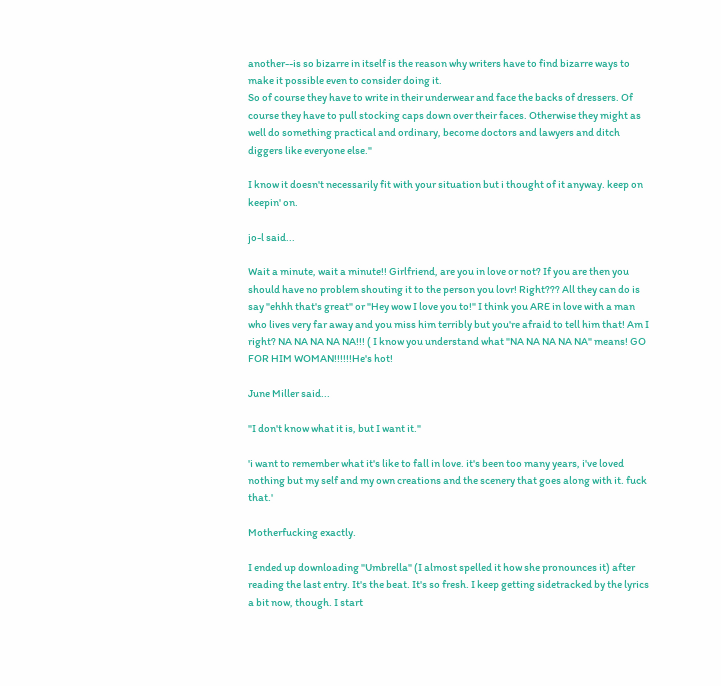another--is so bizarre in itself is the reason why writers have to find bizarre ways to make it possible even to consider doing it.
So of course they have to write in their underwear and face the backs of dressers. Of course they have to pull stocking caps down over their faces. Otherwise they might as well do something practical and ordinary, become doctors and lawyers and ditch diggers like everyone else."

I know it doesn't necessarily fit with your situation but i thought of it anyway. keep on keepin' on.

jo-l said...

Wait a minute, wait a minute!! Girlfriend, are you in love or not? If you are then you should have no problem shouting it to the person you lovr! Right??? All they can do is say "ehhh that's great" or "Hey wow I love you to!" I think you ARE in love with a man who lives very far away and you miss him terribly but you're afraid to tell him that! Am I right? NA NA NA NA NA!!! ( I know you understand what "NA NA NA NA NA" means! GO FOR HIM WOMAN!!!!!!He's hot!

June Miller said...

"I don't know what it is, but I want it."

'i want to remember what it's like to fall in love. it's been too many years, i've loved nothing but my self and my own creations and the scenery that goes along with it. fuck that.'

Motherfucking exactly.

I ended up downloading "Umbrella" (I almost spelled it how she pronounces it) after reading the last entry. It's the beat. It's so fresh. I keep getting sidetracked by the lyrics a bit now, though. I start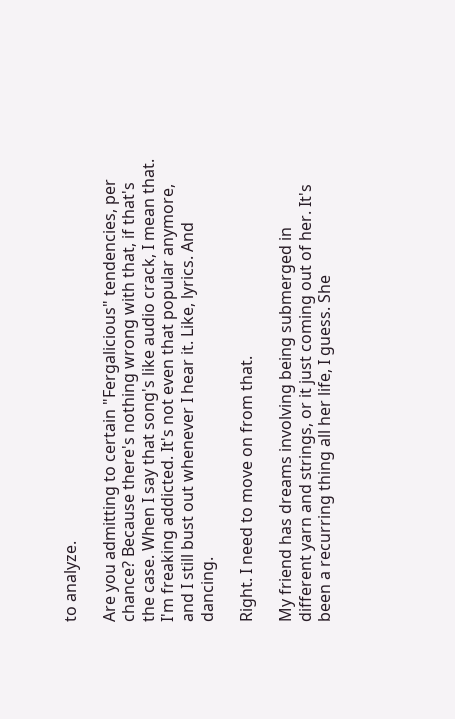to analyze.

Are you admitting to certain "Fergalicious" tendencies, per chance? Because there's nothing wrong with that, if that's the case. When I say that song's like audio crack, I mean that. I'm freaking addicted. It's not even that popular anymore, and I still bust out whenever I hear it. Like, lyrics. And dancing.

Right. I need to move on from that.

My friend has dreams involving being submerged in different yarn and strings, or it just coming out of her. It's been a recurring thing all her life, I guess. She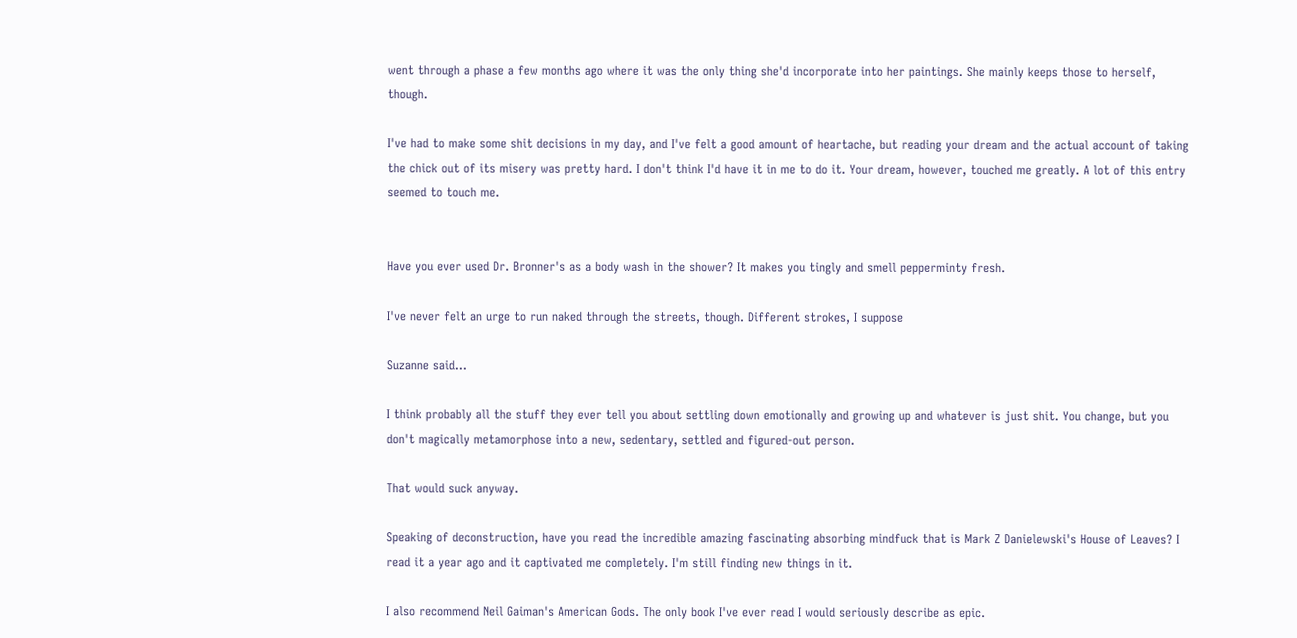went through a phase a few months ago where it was the only thing she'd incorporate into her paintings. She mainly keeps those to herself, though.

I've had to make some shit decisions in my day, and I've felt a good amount of heartache, but reading your dream and the actual account of taking the chick out of its misery was pretty hard. I don't think I'd have it in me to do it. Your dream, however, touched me greatly. A lot of this entry seemed to touch me.


Have you ever used Dr. Bronner's as a body wash in the shower? It makes you tingly and smell pepperminty fresh.

I've never felt an urge to run naked through the streets, though. Different strokes, I suppose

Suzanne said...

I think probably all the stuff they ever tell you about settling down emotionally and growing up and whatever is just shit. You change, but you don't magically metamorphose into a new, sedentary, settled and figured-out person.

That would suck anyway.

Speaking of deconstruction, have you read the incredible amazing fascinating absorbing mindfuck that is Mark Z Danielewski's House of Leaves? I read it a year ago and it captivated me completely. I'm still finding new things in it.

I also recommend Neil Gaiman's American Gods. The only book I've ever read I would seriously describe as epic.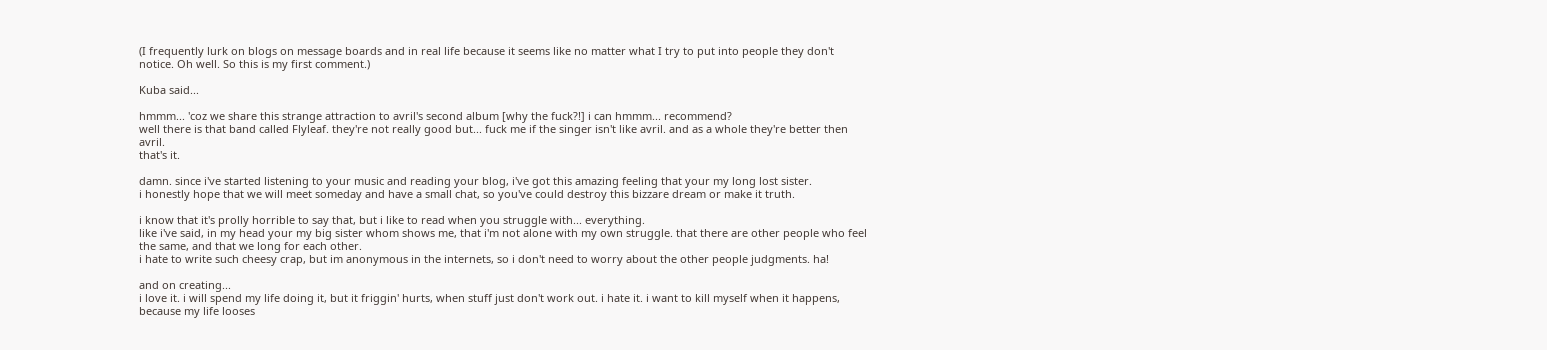(I frequently lurk on blogs on message boards and in real life because it seems like no matter what I try to put into people they don't notice. Oh well. So this is my first comment.)

Kuba said...

hmmm... 'coz we share this strange attraction to avril's second album [why the fuck?!] i can hmmm... recommend?
well there is that band called Flyleaf. they're not really good but... fuck me if the singer isn't like avril. and as a whole they're better then avril.
that's it.

damn. since i've started listening to your music and reading your blog, i've got this amazing feeling that your my long lost sister.
i honestly hope that we will meet someday and have a small chat, so you've could destroy this bizzare dream or make it truth.

i know that it's prolly horrible to say that, but i like to read when you struggle with... everything.
like i've said, in my head your my big sister whom shows me, that i'm not alone with my own struggle. that there are other people who feel the same, and that we long for each other.
i hate to write such cheesy crap, but im anonymous in the internets, so i don't need to worry about the other people judgments. ha!

and on creating...
i love it. i will spend my life doing it, but it friggin' hurts, when stuff just don't work out. i hate it. i want to kill myself when it happens, because my life looses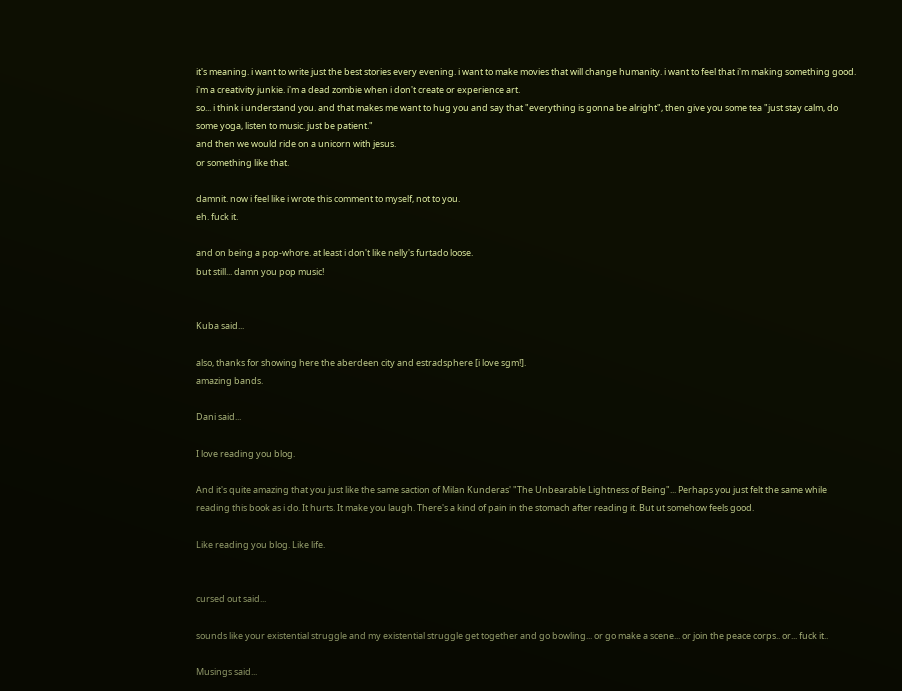it's meaning. i want to write just the best stories every evening. i want to make movies that will change humanity. i want to feel that i'm making something good. i'm a creativity junkie. i'm a dead zombie when i don't create or experience art.
so... i think i understand you. and that makes me want to hug you and say that "everything is gonna be alright", then give you some tea "just stay calm, do some yoga, listen to music. just be patient."
and then we would ride on a unicorn with jesus.
or something like that.

damnit. now i feel like i wrote this comment to myself, not to you.
eh. fuck it.

and on being a pop-whore. at least i don't like nelly's furtado loose.
but still... damn you pop music!


Kuba said...

also, thanks for showing here the aberdeen city and estradsphere [i love sgm!].
amazing bands.

Dani said...

I love reading you blog.

And it's quite amazing that you just like the same saction of Milan Kunderas' "The Unbearable Lightness of Being"... Perhaps you just felt the same while reading this book as i do. It hurts. It make you laugh. There's a kind of pain in the stomach after reading it. But ut somehow feels good.

Like reading you blog. Like life.


cursed out said...

sounds like your existential struggle and my existential struggle get together and go bowling... or go make a scene... or join the peace corps.. or... fuck it..

Musings said...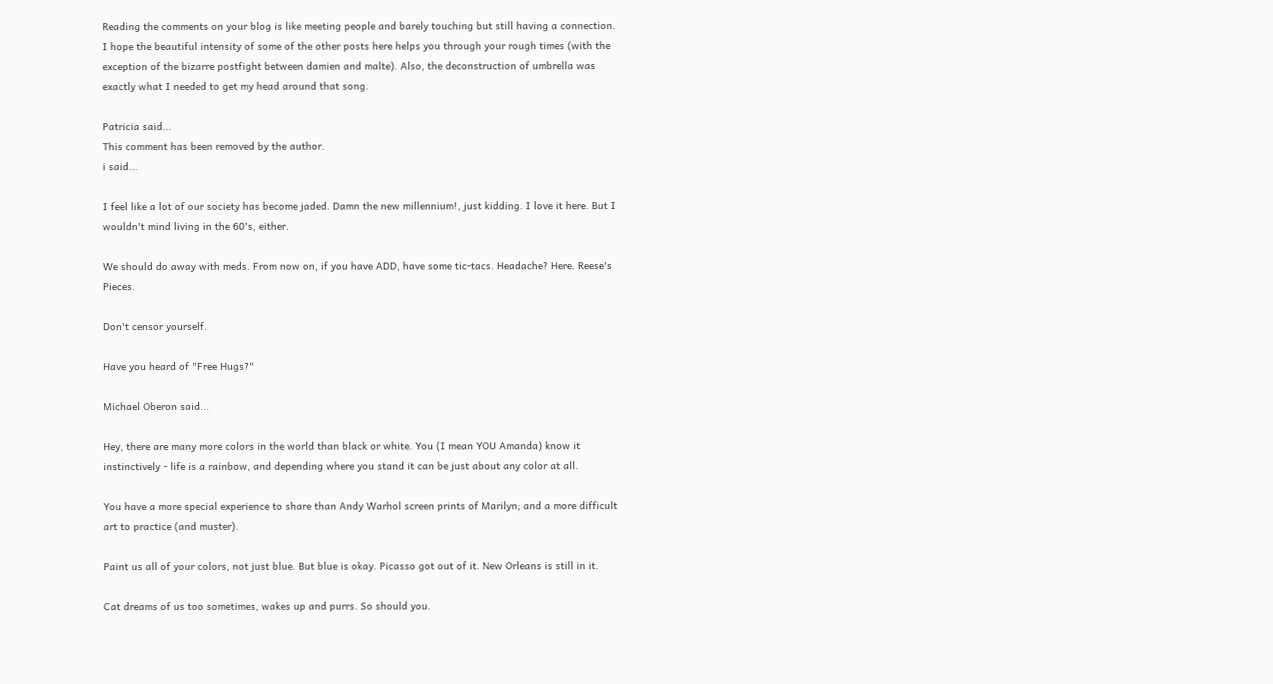Reading the comments on your blog is like meeting people and barely touching but still having a connection. I hope the beautiful intensity of some of the other posts here helps you through your rough times (with the exception of the bizarre postfight between damien and malte). Also, the deconstruction of umbrella was exactly what I needed to get my head around that song.

Patricia said...
This comment has been removed by the author.
i said...

I feel like a lot of our society has become jaded. Damn the new millennium!, just kidding. I love it here. But I wouldn't mind living in the 60's, either.

We should do away with meds. From now on, if you have ADD, have some tic-tacs. Headache? Here. Reese's Pieces.

Don't censor yourself.

Have you heard of "Free Hugs?"

Michael Oberon said...

Hey, there are many more colors in the world than black or white. You (I mean YOU Amanda) know it instinctively - life is a rainbow, and depending where you stand it can be just about any color at all.

You have a more special experience to share than Andy Warhol screen prints of Marilyn; and a more difficult art to practice (and muster).

Paint us all of your colors, not just blue. But blue is okay. Picasso got out of it. New Orleans is still in it.

Cat dreams of us too sometimes, wakes up and purrs. So should you.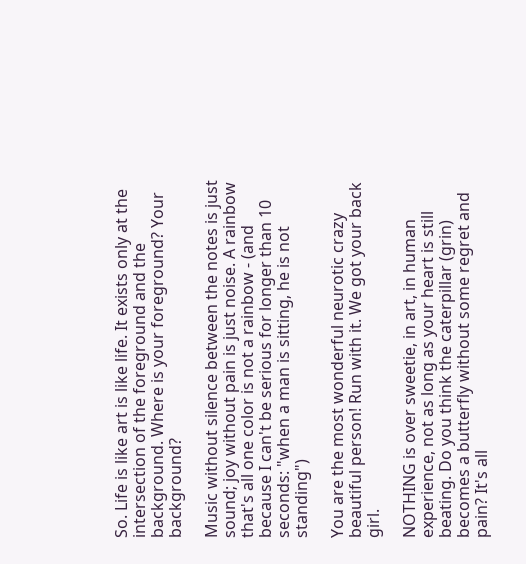So. Life is like art is like life. It exists only at the intersection of the foreground and the background. Where is your foreground? Your background?

Music without silence between the notes is just sound; joy without pain is just noise. A rainbow that's all one color is not a rainbow - (and because I can't be serious for longer than 10 seconds: "when a man is sitting, he is not standing")

You are the most wonderful neurotic crazy beautiful person! Run with it. We got your back girl.

NOTHING is over sweetie, in art, in human experience, not as long as your heart is still beating. Do you think the caterpillar (grin) becomes a butterfly without some regret and pain? It's all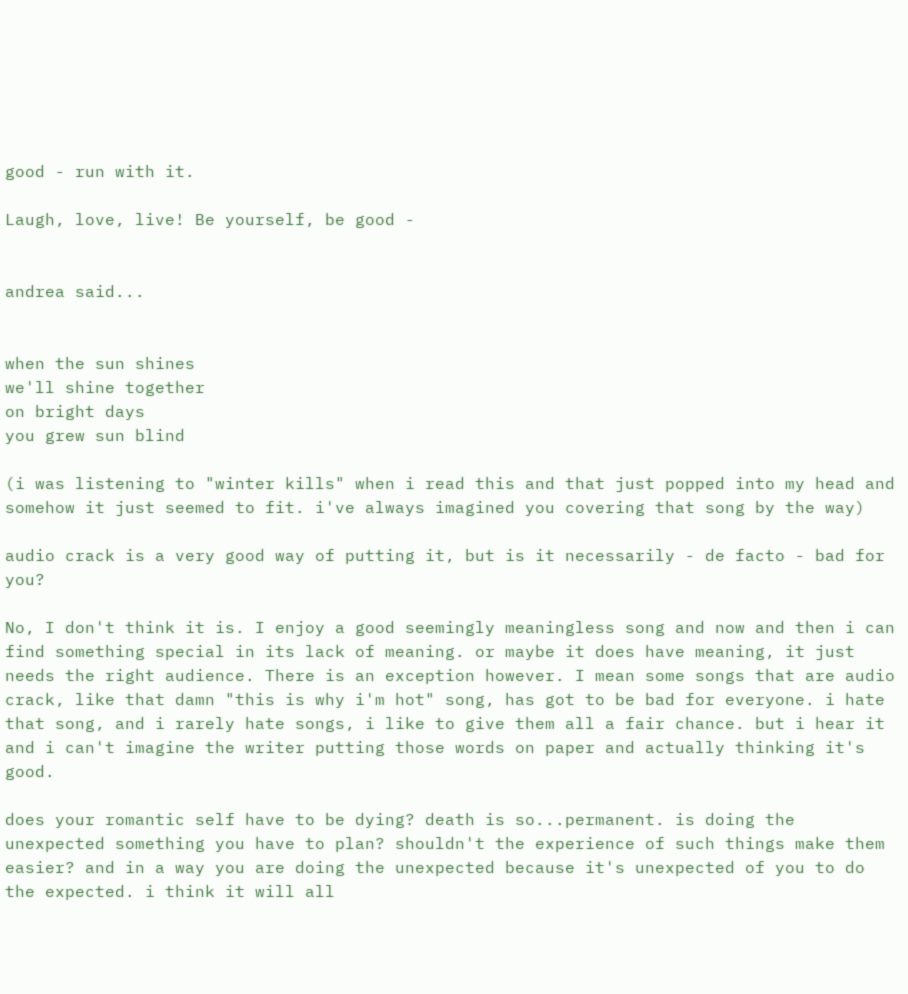good - run with it.

Laugh, love, live! Be yourself, be good -


andrea said...


when the sun shines
we'll shine together
on bright days
you grew sun blind

(i was listening to "winter kills" when i read this and that just popped into my head and somehow it just seemed to fit. i've always imagined you covering that song by the way)

audio crack is a very good way of putting it, but is it necessarily - de facto - bad for you?

No, I don't think it is. I enjoy a good seemingly meaningless song and now and then i can find something special in its lack of meaning. or maybe it does have meaning, it just needs the right audience. There is an exception however. I mean some songs that are audio crack, like that damn "this is why i'm hot" song, has got to be bad for everyone. i hate that song, and i rarely hate songs, i like to give them all a fair chance. but i hear it and i can't imagine the writer putting those words on paper and actually thinking it's good.

does your romantic self have to be dying? death is so...permanent. is doing the unexpected something you have to plan? shouldn't the experience of such things make them easier? and in a way you are doing the unexpected because it's unexpected of you to do the expected. i think it will all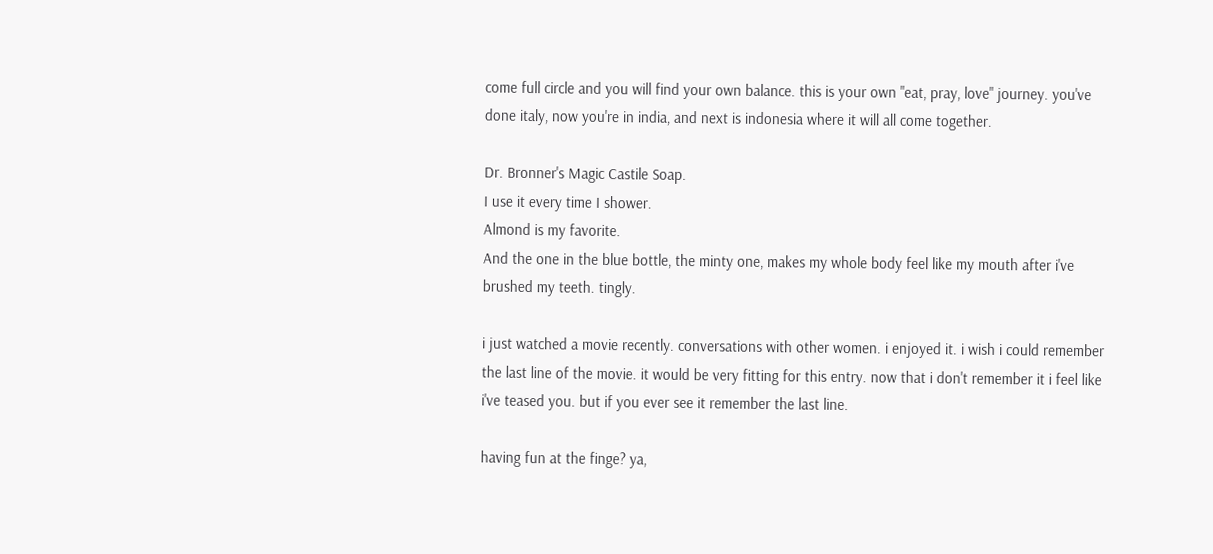come full circle and you will find your own balance. this is your own "eat, pray, love" journey. you've done italy, now you're in india, and next is indonesia where it will all come together.

Dr. Bronner's Magic Castile Soap.
I use it every time I shower.
Almond is my favorite.
And the one in the blue bottle, the minty one, makes my whole body feel like my mouth after i've brushed my teeth. tingly.

i just watched a movie recently. conversations with other women. i enjoyed it. i wish i could remember the last line of the movie. it would be very fitting for this entry. now that i don't remember it i feel like i've teased you. but if you ever see it remember the last line.

having fun at the finge? ya,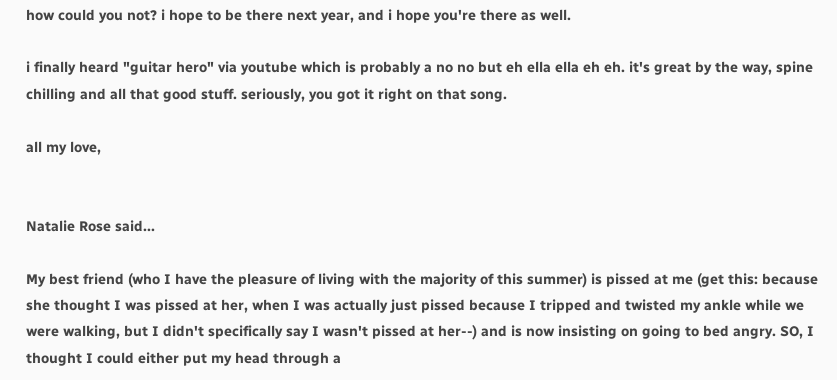how could you not? i hope to be there next year, and i hope you're there as well.

i finally heard "guitar hero" via youtube which is probably a no no but eh ella ella eh eh. it's great by the way, spine chilling and all that good stuff. seriously, you got it right on that song.

all my love,


Natalie Rose said...

My best friend (who I have the pleasure of living with the majority of this summer) is pissed at me (get this: because she thought I was pissed at her, when I was actually just pissed because I tripped and twisted my ankle while we were walking, but I didn't specifically say I wasn't pissed at her--) and is now insisting on going to bed angry. SO, I thought I could either put my head through a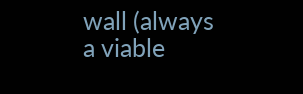wall (always a viable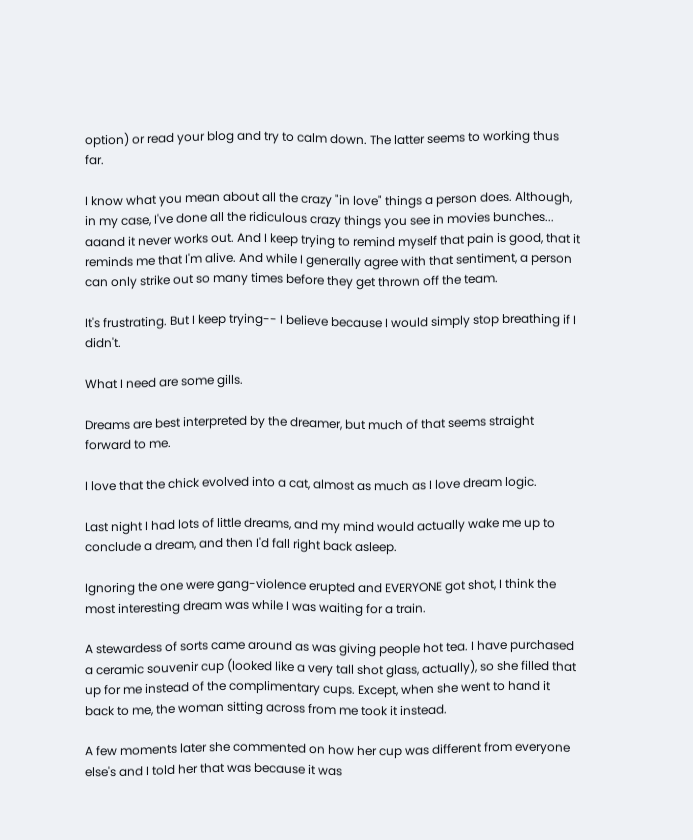option) or read your blog and try to calm down. The latter seems to working thus far.

I know what you mean about all the crazy "in love" things a person does. Although, in my case, I've done all the ridiculous crazy things you see in movies bunches... aaand it never works out. And I keep trying to remind myself that pain is good, that it reminds me that I'm alive. And while I generally agree with that sentiment, a person can only strike out so many times before they get thrown off the team.

It's frustrating. But I keep trying-- I believe because I would simply stop breathing if I didn't.

What I need are some gills.

Dreams are best interpreted by the dreamer, but much of that seems straight forward to me.

I love that the chick evolved into a cat, almost as much as I love dream logic.

Last night I had lots of little dreams, and my mind would actually wake me up to conclude a dream, and then I'd fall right back asleep.

Ignoring the one were gang-violence erupted and EVERYONE got shot, I think the most interesting dream was while I was waiting for a train.

A stewardess of sorts came around as was giving people hot tea. I have purchased a ceramic souvenir cup (looked like a very tall shot glass, actually), so she filled that up for me instead of the complimentary cups. Except, when she went to hand it back to me, the woman sitting across from me took it instead.

A few moments later she commented on how her cup was different from everyone else's and I told her that was because it was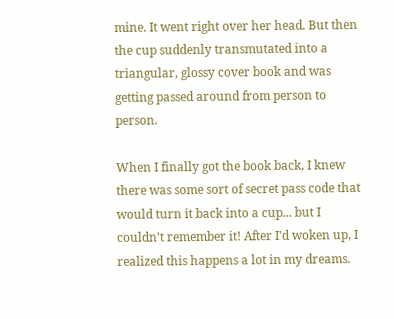mine. It went right over her head. But then the cup suddenly transmutated into a triangular, glossy cover book and was getting passed around from person to person.

When I finally got the book back, I knew there was some sort of secret pass code that would turn it back into a cup... but I couldn't remember it! After I'd woken up, I realized this happens a lot in my dreams.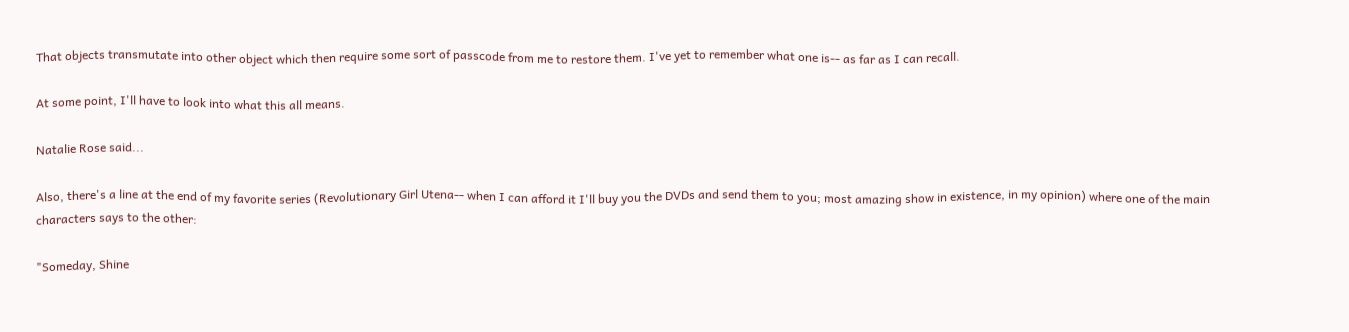That objects transmutate into other object which then require some sort of passcode from me to restore them. I've yet to remember what one is-- as far as I can recall.

At some point, I'll have to look into what this all means.

Natalie Rose said...

Also, there's a line at the end of my favorite series (Revolutionary Girl Utena-- when I can afford it I'll buy you the DVDs and send them to you; most amazing show in existence, in my opinion) where one of the main characters says to the other:

"Someday, Shine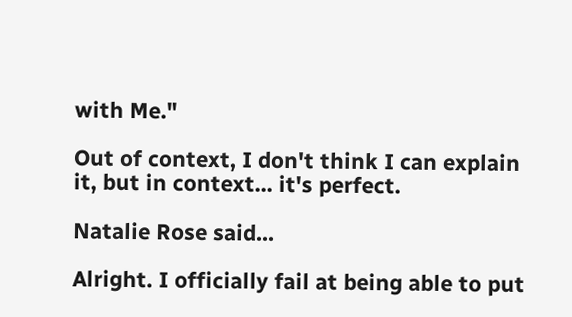with Me."

Out of context, I don't think I can explain it, but in context... it's perfect.

Natalie Rose said...

Alright. I officially fail at being able to put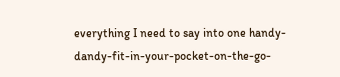everything I need to say into one handy-dandy-fit-in-your-pocket-on-the-go-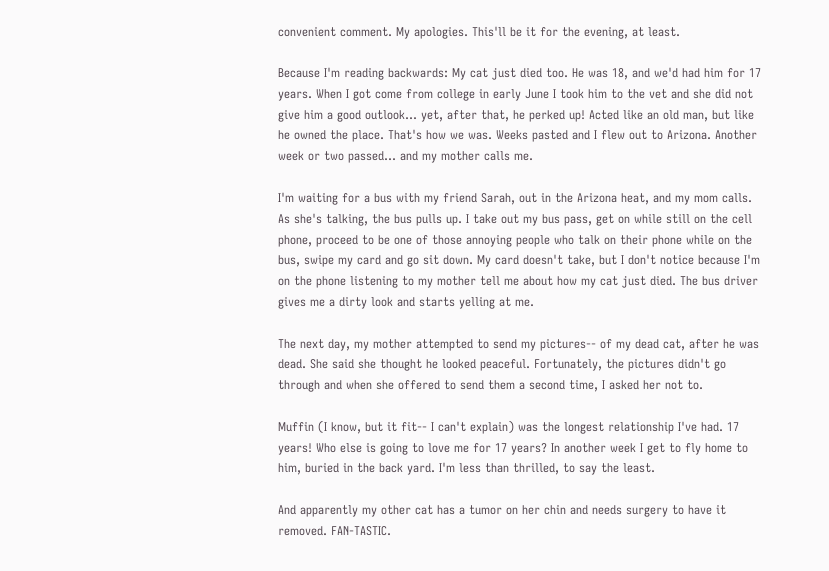convenient comment. My apologies. This'll be it for the evening, at least.

Because I'm reading backwards: My cat just died too. He was 18, and we'd had him for 17 years. When I got come from college in early June I took him to the vet and she did not give him a good outlook... yet, after that, he perked up! Acted like an old man, but like he owned the place. That's how we was. Weeks pasted and I flew out to Arizona. Another week or two passed... and my mother calls me.

I'm waiting for a bus with my friend Sarah, out in the Arizona heat, and my mom calls. As she's talking, the bus pulls up. I take out my bus pass, get on while still on the cell phone, proceed to be one of those annoying people who talk on their phone while on the bus, swipe my card and go sit down. My card doesn't take, but I don't notice because I'm on the phone listening to my mother tell me about how my cat just died. The bus driver gives me a dirty look and starts yelling at me.

The next day, my mother attempted to send my pictures-- of my dead cat, after he was dead. She said she thought he looked peaceful. Fortunately, the pictures didn't go through and when she offered to send them a second time, I asked her not to.

Muffin (I know, but it fit-- I can't explain) was the longest relationship I've had. 17 years! Who else is going to love me for 17 years? In another week I get to fly home to him, buried in the back yard. I'm less than thrilled, to say the least.

And apparently my other cat has a tumor on her chin and needs surgery to have it removed. FAN-TASTIC.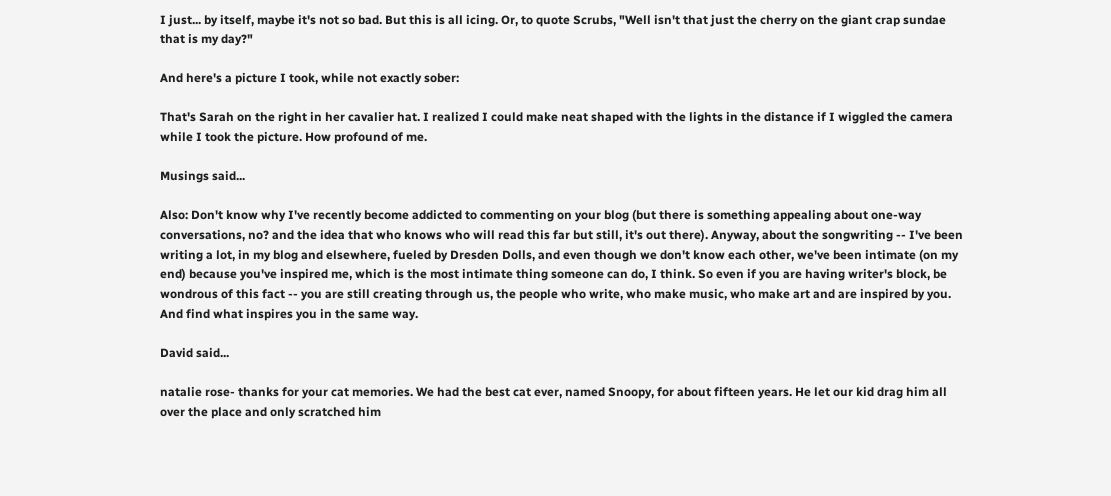I just... by itself, maybe it's not so bad. But this is all icing. Or, to quote Scrubs, "Well isn't that just the cherry on the giant crap sundae that is my day?"

And here's a picture I took, while not exactly sober:

That's Sarah on the right in her cavalier hat. I realized I could make neat shaped with the lights in the distance if I wiggled the camera while I took the picture. How profound of me.

Musings said...

Also: Don't know why I've recently become addicted to commenting on your blog (but there is something appealing about one-way conversations, no? and the idea that who knows who will read this far but still, it's out there). Anyway, about the songwriting -- I've been writing a lot, in my blog and elsewhere, fueled by Dresden Dolls, and even though we don't know each other, we've been intimate (on my end) because you've inspired me, which is the most intimate thing someone can do, I think. So even if you are having writer's block, be wondrous of this fact -- you are still creating through us, the people who write, who make music, who make art and are inspired by you. And find what inspires you in the same way.

David said...

natalie rose- thanks for your cat memories. We had the best cat ever, named Snoopy, for about fifteen years. He let our kid drag him all over the place and only scratched him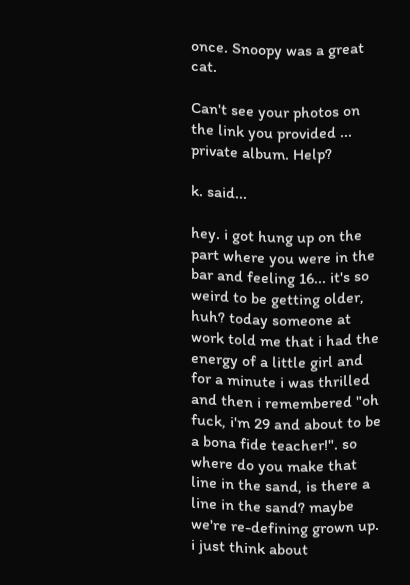once. Snoopy was a great cat.

Can't see your photos on the link you provided ... private album. Help?

k. said...

hey. i got hung up on the part where you were in the bar and feeling 16... it's so weird to be getting older, huh? today someone at work told me that i had the energy of a little girl and for a minute i was thrilled and then i remembered "oh fuck, i'm 29 and about to be a bona fide teacher!". so where do you make that line in the sand, is there a line in the sand? maybe we're re-defining grown up. i just think about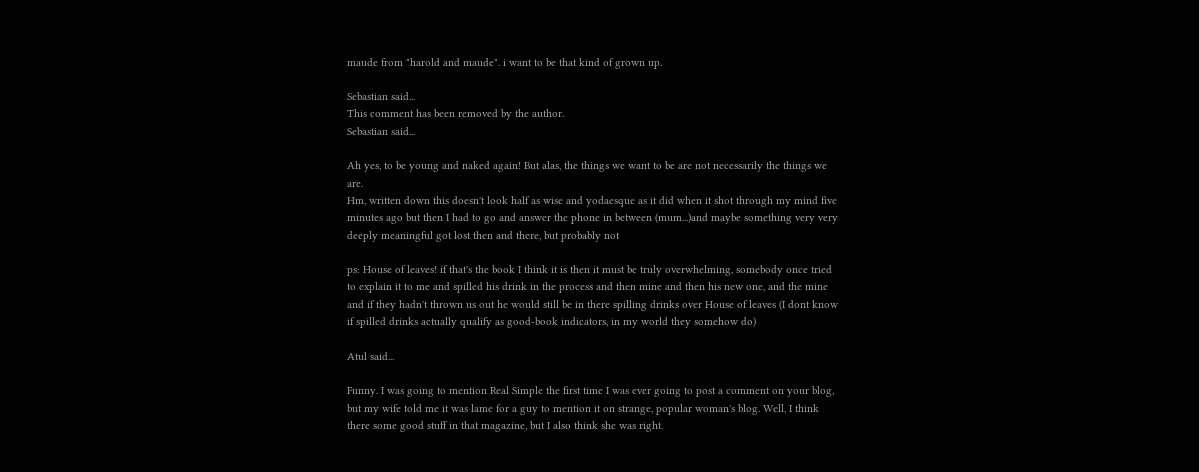maude from "harold and maude". i want to be that kind of grown up.

Sebastian said...
This comment has been removed by the author.
Sebastian said...

Ah yes, to be young and naked again! But alas, the things we want to be are not necessarily the things we are.
Hm, written down this doesn't look half as wise and yodaesque as it did when it shot through my mind five minutes ago but then I had to go and answer the phone in between (mum...)and maybe something very very deeply meaningful got lost then and there, but probably not

ps: House of leaves! if that's the book I think it is then it must be truly overwhelming, somebody once tried to explain it to me and spilled his drink in the process and then mine and then his new one, and the mine and if they hadn't thrown us out he would still be in there spilling drinks over House of leaves (I dont know if spilled drinks actually qualify as good-book indicators, in my world they somehow do)

Atul said...

Funny. I was going to mention Real Simple the first time I was ever going to post a comment on your blog, but my wife told me it was lame for a guy to mention it on strange, popular woman's blog. Well, I think there some good stuff in that magazine, but I also think she was right.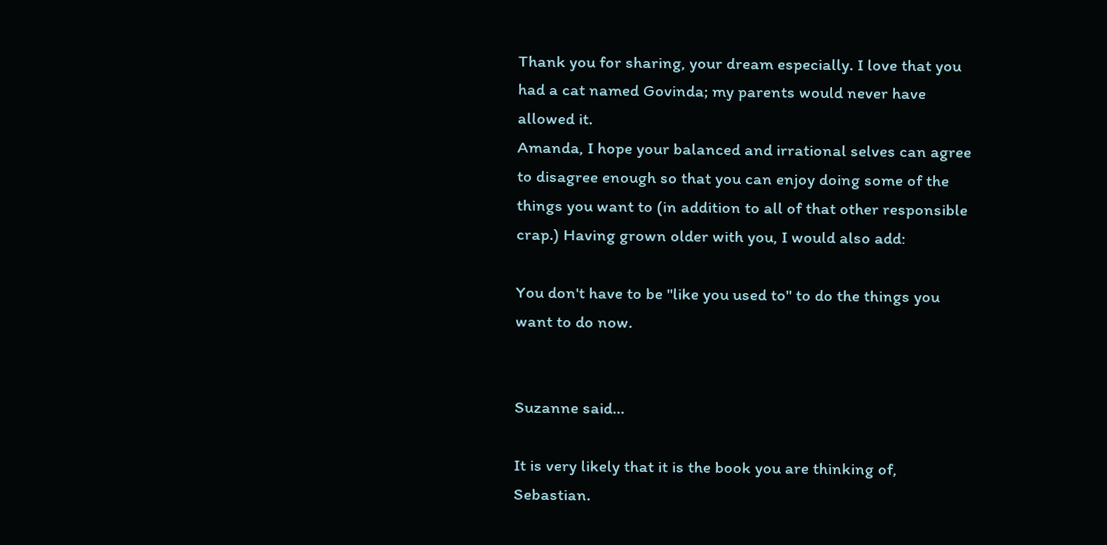Thank you for sharing, your dream especially. I love that you had a cat named Govinda; my parents would never have allowed it.
Amanda, I hope your balanced and irrational selves can agree to disagree enough so that you can enjoy doing some of the things you want to (in addition to all of that other responsible crap.) Having grown older with you, I would also add:

You don't have to be "like you used to" to do the things you want to do now.


Suzanne said...

It is very likely that it is the book you are thinking of, Sebastian.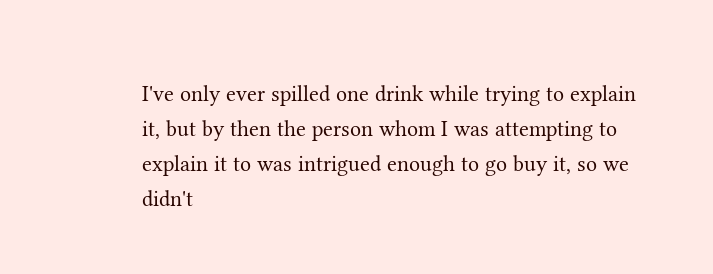I've only ever spilled one drink while trying to explain it, but by then the person whom I was attempting to explain it to was intrigued enough to go buy it, so we didn't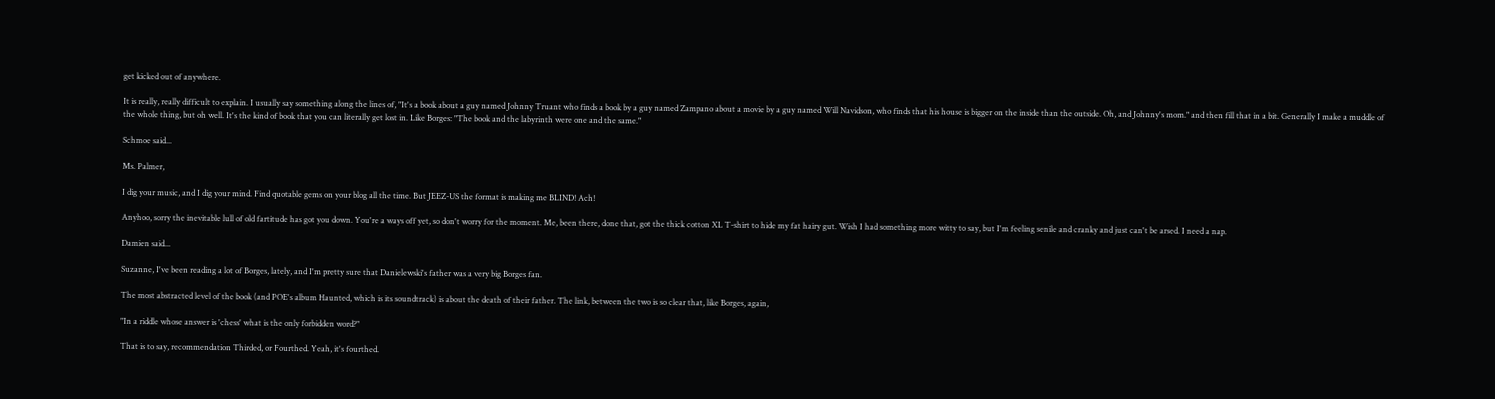get kicked out of anywhere.

It is really, really difficult to explain. I usually say something along the lines of, "It's a book about a guy named Johnny Truant who finds a book by a guy named Zampano about a movie by a guy named Will Navidson, who finds that his house is bigger on the inside than the outside. Oh, and Johnny's mom." and then fill that in a bit. Generally I make a muddle of the whole thing, but oh well. It's the kind of book that you can literally get lost in. Like Borges: "The book and the labyrinth were one and the same."

Schmoe said...

Ms. Palmer,

I dig your music, and I dig your mind. Find quotable gems on your blog all the time. But JEEZ-US the format is making me BLIND! Ach!

Anyhoo, sorry the inevitable lull of old fartitude has got you down. You're a ways off yet, so don't worry for the moment. Me, been there, done that, got the thick cotton XL T-shirt to hide my fat hairy gut. Wish I had something more witty to say, but I'm feeling senile and cranky and just can't be arsed. I need a nap.

Damien said...

Suzanne, I've been reading a lot of Borges, lately, and I'm pretty sure that Danielewski's father was a very big Borges fan.

The most abstracted level of the book (and POE's album Haunted, which is its soundtrack) is about the death of their father. The link, between the two is so clear that, like Borges, again,

"In a riddle whose answer is 'chess' what is the only forbidden word?"

That is to say, recommendation Thirded, or Fourthed. Yeah, it's fourthed.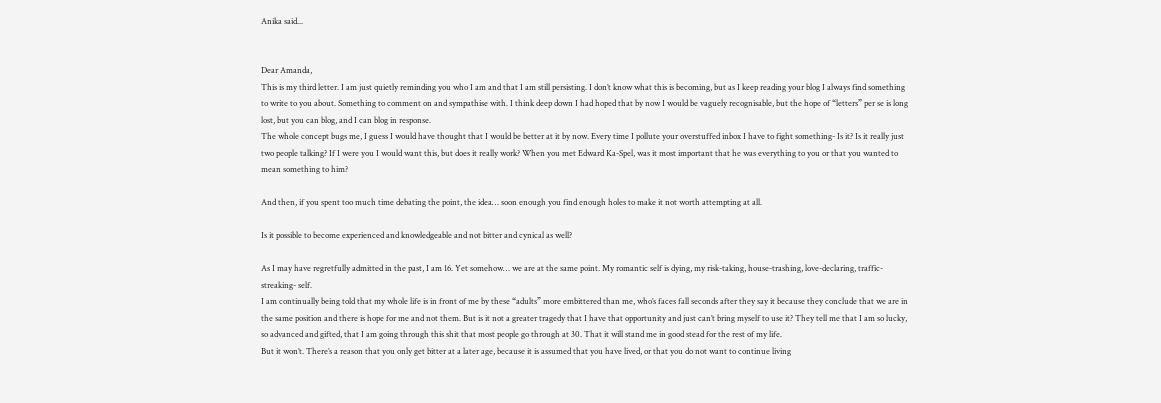Anika said...


Dear Amanda,
This is my third letter. I am just quietly reminding you who I am and that I am still persisting. I don’t know what this is becoming, but as I keep reading your blog I always find something to write to you about. Something to comment on and sympathise with. I think deep down I had hoped that by now I would be vaguely recognisable, but the hope of “letters” per se is long lost, but you can blog, and I can blog in response.
The whole concept bugs me, I guess I would have thought that I would be better at it by now. Every time I pollute your overstuffed inbox I have to fight something- Is it? Is it really just two people talking? If I were you I would want this, but does it really work? When you met Edward Ka-Spel, was it most important that he was everything to you or that you wanted to mean something to him?

And then, if you spent too much time debating the point, the idea… soon enough you find enough holes to make it not worth attempting at all.

Is it possible to become experienced and knowledgeable and not bitter and cynical as well?

As I may have regretfully admitted in the past, I am 16. Yet somehow… we are at the same point. My romantic self is dying, my risk-taking, house-trashing, love-declaring, traffic-streaking- self.
I am continually being told that my whole life is in front of me by these “adults” more embittered than me, who’s faces fall seconds after they say it because they conclude that we are in the same position and there is hope for me and not them. But is it not a greater tragedy that I have that opportunity and just can’t bring myself to use it? They tell me that I am so lucky, so advanced and gifted, that I am going through this shit that most people go through at 30. That it will stand me in good stead for the rest of my life.
But it won’t. There’s a reason that you only get bitter at a later age, because it is assumed that you have lived, or that you do not want to continue living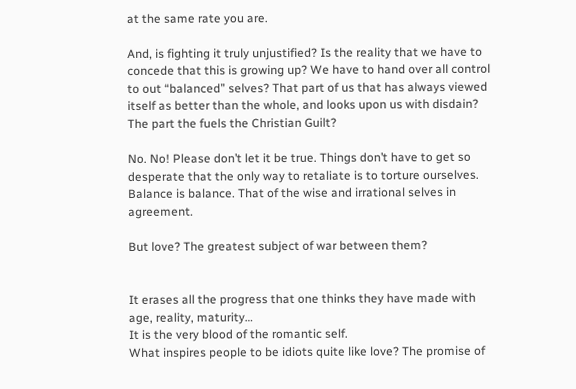at the same rate you are.

And, is fighting it truly unjustified? Is the reality that we have to concede that this is growing up? We have to hand over all control to out “balanced” selves? That part of us that has always viewed itself as better than the whole, and looks upon us with disdain? The part the fuels the Christian Guilt?

No. No! Please don’t let it be true. Things don’t have to get so desperate that the only way to retaliate is to torture ourselves.
Balance is balance. That of the wise and irrational selves in agreement.

But love? The greatest subject of war between them?


It erases all the progress that one thinks they have made with age, reality, maturity…
It is the very blood of the romantic self.
What inspires people to be idiots quite like love? The promise of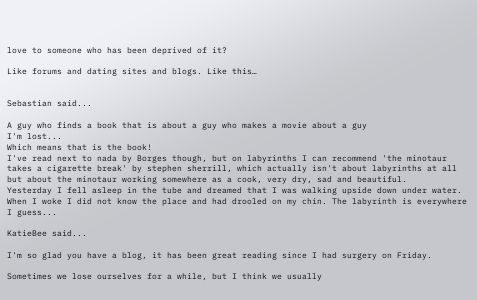love to someone who has been deprived of it?

Like forums and dating sites and blogs. Like this…


Sebastian said...

A guy who finds a book that is about a guy who makes a movie about a guy
I'm lost...
Which means that is the book!
I've read next to nada by Borges though, but on labyrinths I can recommend 'the minotaur takes a cigarette break' by stephen sherrill, which actually isn't about labyrinths at all but about the minotaur working somewhere as a cook, very dry, sad and beautiful.
Yesterday I fell asleep in the tube and dreamed that I was walking upside down under water. When I woke I did not know the place and had drooled on my chin. The labyrinth is everywhere I guess...

KatieBee said...

I'm so glad you have a blog, it has been great reading since I had surgery on Friday.

Sometimes we lose ourselves for a while, but I think we usually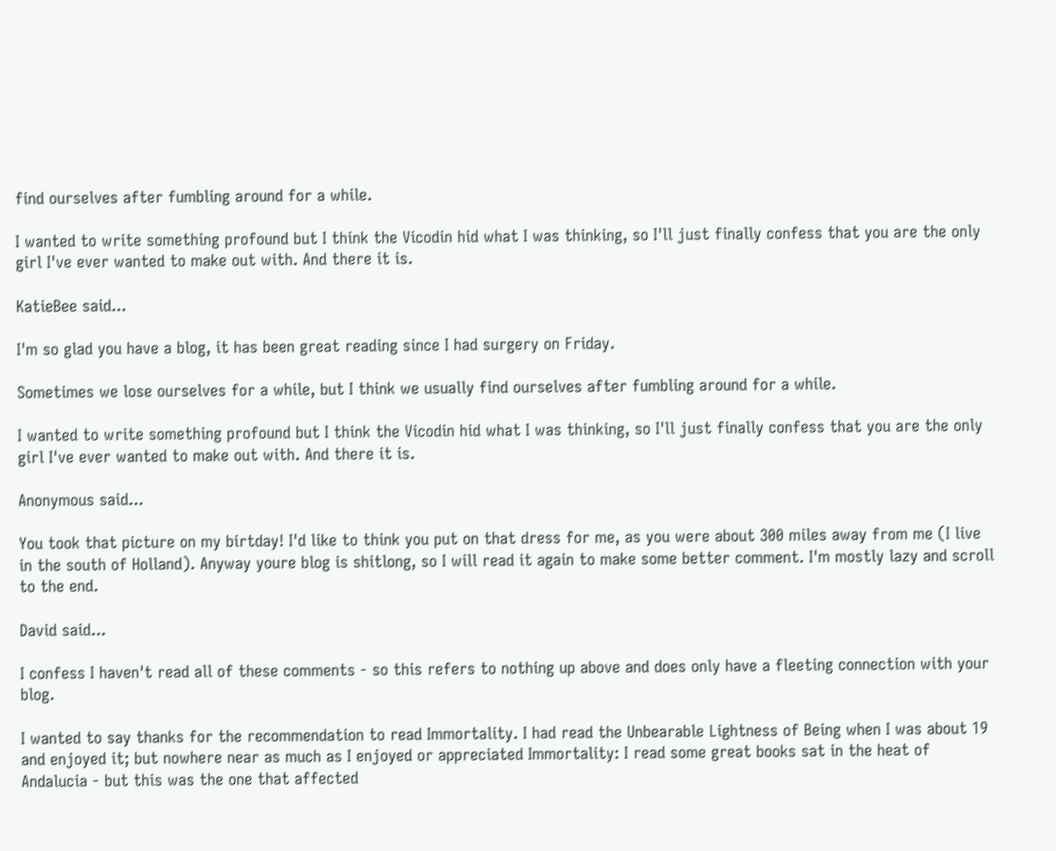find ourselves after fumbling around for a while.

I wanted to write something profound but I think the Vicodin hid what I was thinking, so I'll just finally confess that you are the only girl I've ever wanted to make out with. And there it is.

KatieBee said...

I'm so glad you have a blog, it has been great reading since I had surgery on Friday.

Sometimes we lose ourselves for a while, but I think we usually find ourselves after fumbling around for a while.

I wanted to write something profound but I think the Vicodin hid what I was thinking, so I'll just finally confess that you are the only girl I've ever wanted to make out with. And there it is.

Anonymous said...

You took that picture on my birtday! I'd like to think you put on that dress for me, as you were about 300 miles away from me (I live in the south of Holland). Anyway youre blog is shitlong, so I will read it again to make some better comment. I'm mostly lazy and scroll to the end.

David said...

I confess I haven't read all of these comments - so this refers to nothing up above and does only have a fleeting connection with your blog.

I wanted to say thanks for the recommendation to read Immortality. I had read the Unbearable Lightness of Being when I was about 19 and enjoyed it; but nowhere near as much as I enjoyed or appreciated Immortality: I read some great books sat in the heat of Andalucia - but this was the one that affected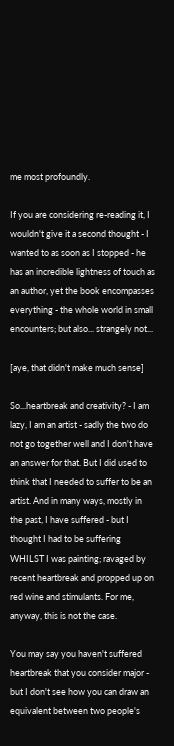me most profoundly.

If you are considering re-reading it, I wouldn't give it a second thought - I wanted to as soon as I stopped - he has an incredible lightness of touch as an author, yet the book encompasses everything - the whole world in small encounters; but also... strangely not...

[aye, that didn't make much sense]

So...heartbreak and creativity? - I am lazy, I am an artist - sadly the two do not go together well and I don't have an answer for that. But I did used to think that I needed to suffer to be an artist. And in many ways, mostly in the past, I have suffered - but I thought I had to be suffering WHILST I was painting; ravaged by recent heartbreak and propped up on red wine and stimulants. For me, anyway, this is not the case.

You may say you haven't suffered heartbreak that you consider major - but I don't see how you can draw an equivalent between two people's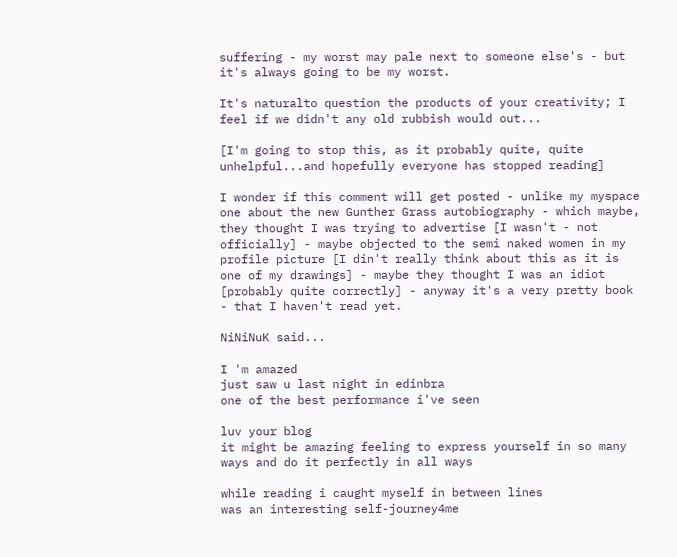suffering - my worst may pale next to someone else's - but it's always going to be my worst.

It's naturalto question the products of your creativity; I feel if we didn't any old rubbish would out...

[I'm going to stop this, as it probably quite, quite unhelpful...and hopefully everyone has stopped reading]

I wonder if this comment will get posted - unlike my myspace one about the new Gunther Grass autobiography - which maybe, they thought I was trying to advertise [I wasn't - not officially] - maybe objected to the semi naked women in my profile picture [I din't really think about this as it is one of my drawings] - maybe they thought I was an idiot [probably quite correctly] - anyway it's a very pretty book - that I haven't read yet.

NiNiNuK said...

I 'm amazed
just saw u last night in edinbra
one of the best performance i've seen

luv your blog
it might be amazing feeling to express yourself in so many ways and do it perfectly in all ways

while reading i caught myself in between lines
was an interesting self-journey4me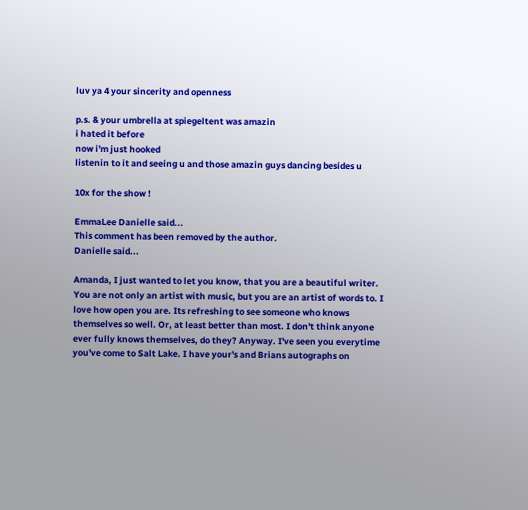luv ya 4 your sincerity and openness

p.s. & your umbrella at spiegeltent was amazin
i hated it before
now i'm just hooked
listenin to it and seeing u and those amazin guys dancing besides u

10x for the show !

EmmaLee Danielle said...
This comment has been removed by the author.
Danielle said...

Amanda, I just wanted to let you know, that you are a beautiful writer. You are not only an artist with music, but you are an artist of words to. I love how open you are. Its refreshing to see someone who knows themselves so well. Or, at least better than most. I don't think anyone ever fully knows themselves, do they? Anyway. I've seen you everytime you've come to Salt Lake. I have your's and Brians autographs on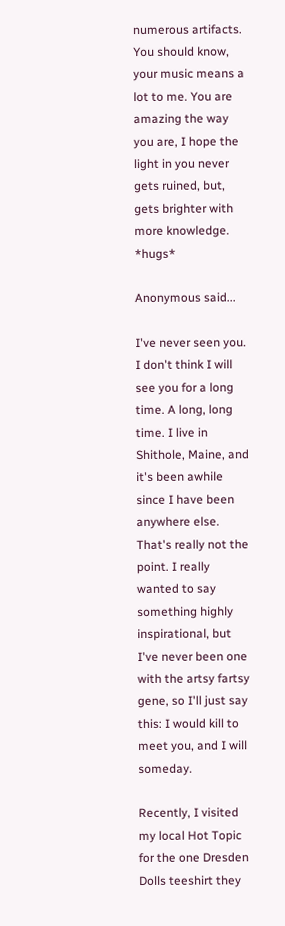numerous artifacts. You should know, your music means a lot to me. You are amazing the way you are, I hope the light in you never gets ruined, but, gets brighter with more knowledge. *hugs*

Anonymous said...

I've never seen you. I don't think I will see you for a long time. A long, long time. I live in Shithole, Maine, and it's been awhile since I have been anywhere else. That's really not the point. I really wanted to say something highly inspirational, but I've never been one with the artsy fartsy gene, so I'll just say this: I would kill to meet you, and I will someday.

Recently, I visited my local Hot Topic for the one Dresden Dolls teeshirt they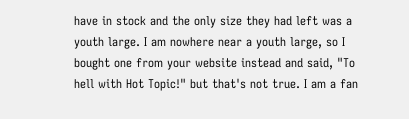have in stock and the only size they had left was a youth large. I am nowhere near a youth large, so I bought one from your website instead and said, "To hell with Hot Topic!" but that's not true. I am a fan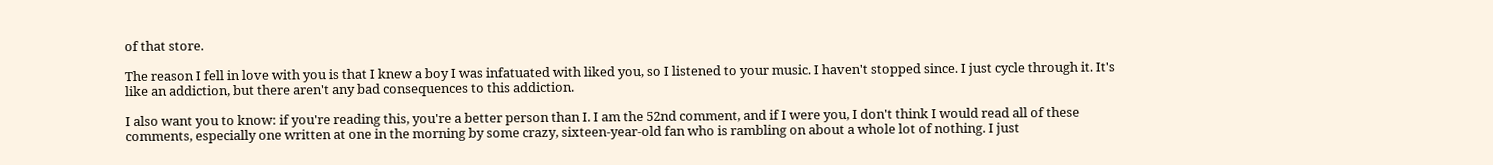of that store.

The reason I fell in love with you is that I knew a boy I was infatuated with liked you, so I listened to your music. I haven't stopped since. I just cycle through it. It's like an addiction, but there aren't any bad consequences to this addiction.

I also want you to know: if you're reading this, you're a better person than I. I am the 52nd comment, and if I were you, I don't think I would read all of these comments, especially one written at one in the morning by some crazy, sixteen-year-old fan who is rambling on about a whole lot of nothing. I just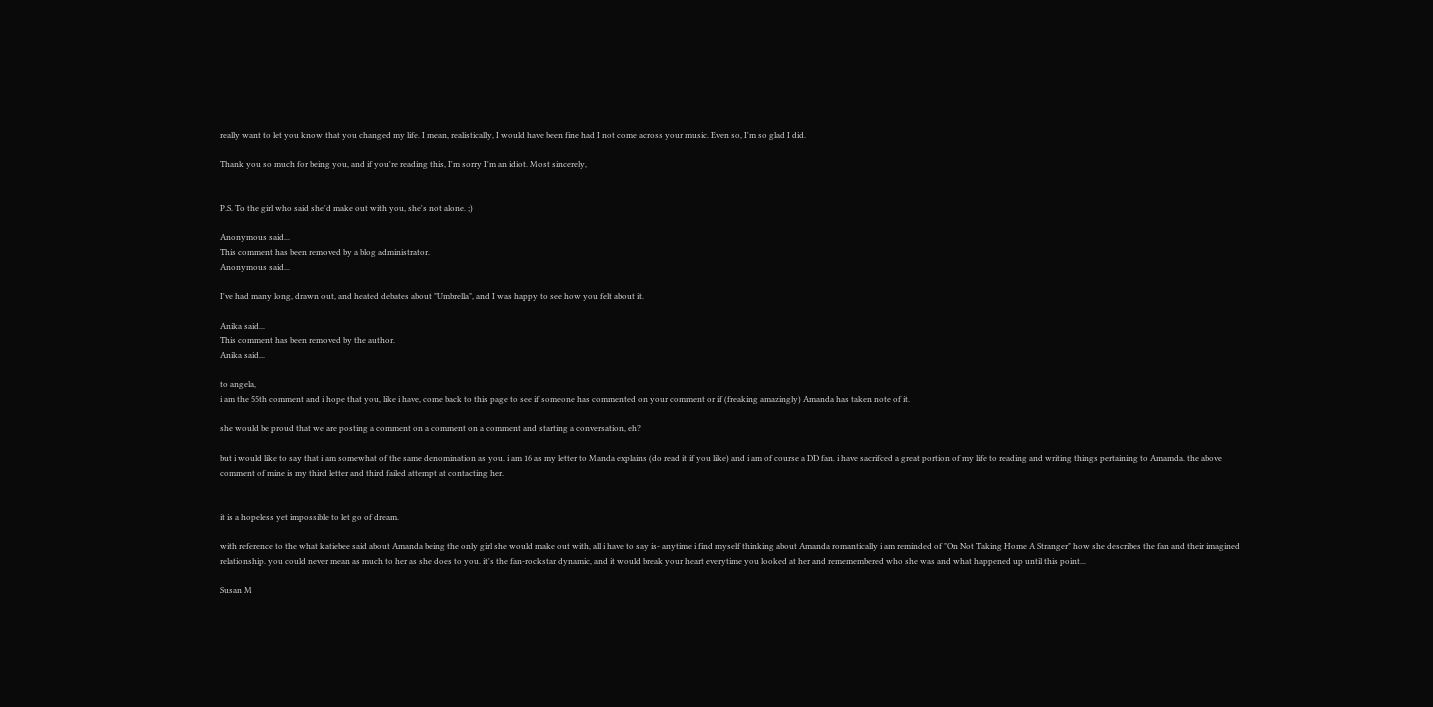really want to let you know that you changed my life. I mean, realistically, I would have been fine had I not come across your music. Even so, I'm so glad I did.

Thank you so much for being you, and if you're reading this, I'm sorry I'm an idiot. Most sincerely,


P.S. To the girl who said she'd make out with you, she's not alone. ;)

Anonymous said...
This comment has been removed by a blog administrator.
Anonymous said...

I've had many long, drawn out, and heated debates about "Umbrella", and I was happy to see how you felt about it.

Anika said...
This comment has been removed by the author.
Anika said...

to angela,
i am the 55th comment and i hope that you, like i have, come back to this page to see if someone has commented on your comment or if (freaking amazingly) Amanda has taken note of it.

she would be proud that we are posting a comment on a comment on a comment and starting a conversation, eh?

but i would like to say that i am somewhat of the same denomination as you. i am 16 as my letter to Manda explains (do read it if you like) and i am of course a DD fan. i have sacrifced a great portion of my life to reading and writing things pertaining to Amamda. the above comment of mine is my third letter and third failed attempt at contacting her.


it is a hopeless yet impossible to let go of dream.

with reference to the what katiebee said about Amanda being the only girl she would make out with, all i have to say is- anytime i find myself thinking about Amanda romantically i am reminded of "On Not Taking Home A Stranger" how she describes the fan and their imagined relationship. you could never mean as much to her as she does to you. it's the fan-rockstar dynamic, and it would break your heart everytime you looked at her and rememembered who she was and what happened up until this point...

Susan M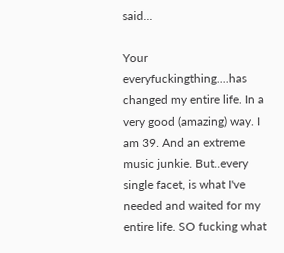said...

Your everyfuckingthing....has changed my entire life. In a very good (amazing) way. I am 39. And an extreme music junkie. But..every single facet, is what I've needed and waited for my entire life. SO fucking what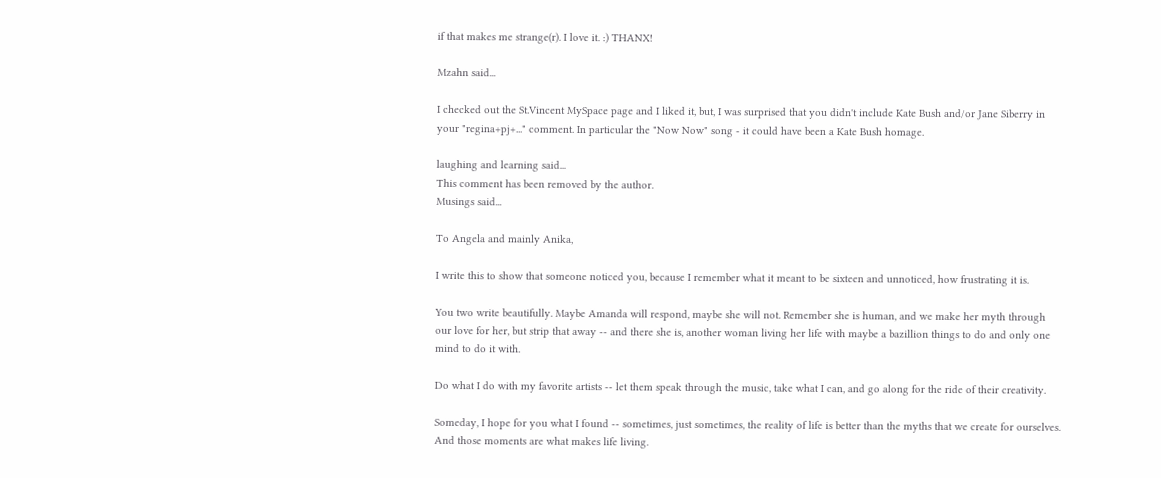if that makes me strange(r). I love it. :) THANX!

Mzahn said...

I checked out the St.Vincent MySpace page and I liked it, but, I was surprised that you didn't include Kate Bush and/or Jane Siberry in your "regina+pj+..." comment. In particular the "Now Now" song - it could have been a Kate Bush homage.

laughing and learning said...
This comment has been removed by the author.
Musings said...

To Angela and mainly Anika,

I write this to show that someone noticed you, because I remember what it meant to be sixteen and unnoticed, how frustrating it is.

You two write beautifully. Maybe Amanda will respond, maybe she will not. Remember she is human, and we make her myth through our love for her, but strip that away -- and there she is, another woman living her life with maybe a bazillion things to do and only one mind to do it with.

Do what I do with my favorite artists -- let them speak through the music, take what I can, and go along for the ride of their creativity.

Someday, I hope for you what I found -- sometimes, just sometimes, the reality of life is better than the myths that we create for ourselves. And those moments are what makes life living.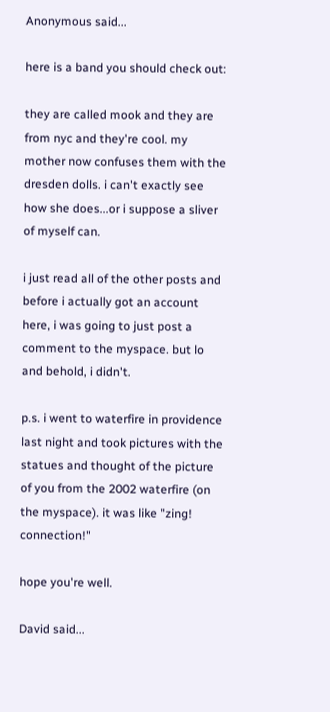Anonymous said...

here is a band you should check out:

they are called mook and they are from nyc and they're cool. my mother now confuses them with the dresden dolls. i can't exactly see how she does...or i suppose a sliver of myself can.

i just read all of the other posts and before i actually got an account here, i was going to just post a comment to the myspace. but lo and behold, i didn't.

p.s. i went to waterfire in providence last night and took pictures with the statues and thought of the picture of you from the 2002 waterfire (on the myspace). it was like "zing! connection!"

hope you're well.

David said...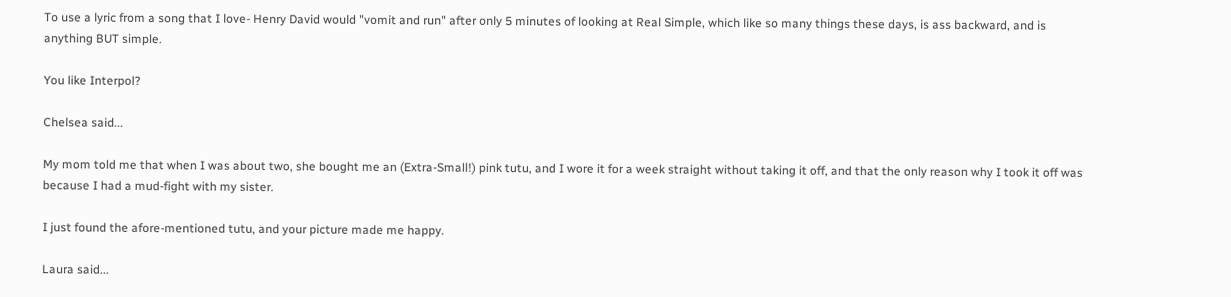To use a lyric from a song that I love- Henry David would "vomit and run" after only 5 minutes of looking at Real Simple, which like so many things these days, is ass backward, and is anything BUT simple.

You like Interpol?

Chelsea said...

My mom told me that when I was about two, she bought me an (Extra-Small!) pink tutu, and I wore it for a week straight without taking it off, and that the only reason why I took it off was because I had a mud-fight with my sister.

I just found the afore-mentioned tutu, and your picture made me happy.

Laura said...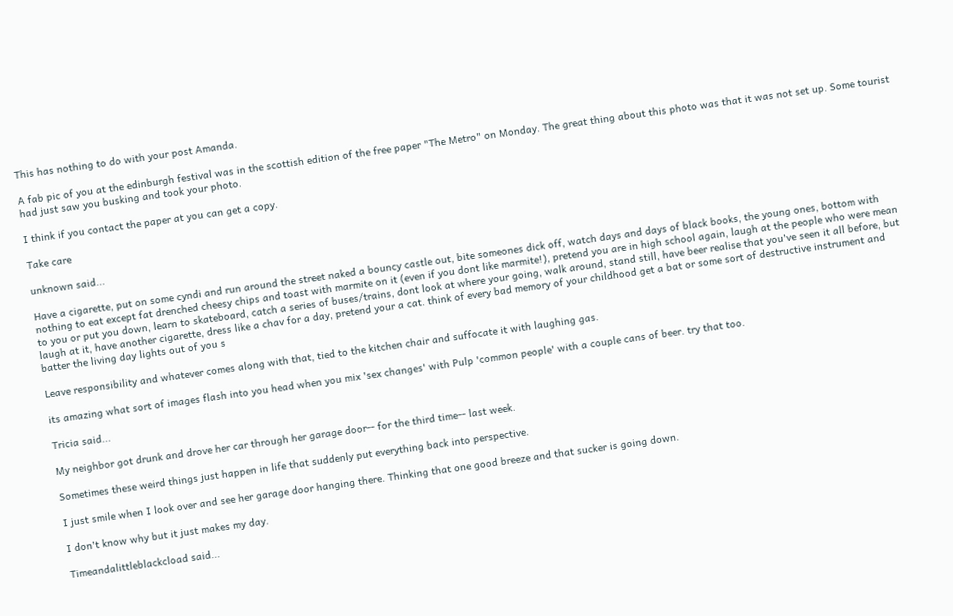This has nothing to do with your post Amanda.

A fab pic of you at the edinburgh festival was in the scottish edition of the free paper "The Metro" on Monday. The great thing about this photo was that it was not set up. Some tourist had just saw you busking and took your photo.

I think if you contact the paper at you can get a copy.

Take care

unknown said...

Have a cigarette, put on some cyndi and run around the street naked a bouncy castle out, bite someones dick off, watch days and days of black books, the young ones, bottom with nothing to eat except fat drenched cheesy chips and toast with marmite on it (even if you dont like marmite!), pretend you are in high school again, laugh at the people who were mean to you or put you down, learn to skateboard, catch a series of buses/trains, dont look at where your going, walk around, stand still, have beer realise that you've seen it all before, but laugh at it, have another cigarette, dress like a chav for a day, pretend your a cat. think of every bad memory of your childhood get a bat or some sort of destructive instrument and batter the living day lights out of you s

Leave responsibility and whatever comes along with that, tied to the kitchen chair and suffocate it with laughing gas.

its amazing what sort of images flash into you head when you mix 'sex changes' with Pulp 'common people' with a couple cans of beer. try that too.

Tricia said...

My neighbor got drunk and drove her car through her garage door-- for the third time-- last week.

Sometimes these weird things just happen in life that suddenly put everything back into perspective.

I just smile when I look over and see her garage door hanging there. Thinking that one good breeze and that sucker is going down.

I don't know why but it just makes my day.

Timeandalittleblackcload said...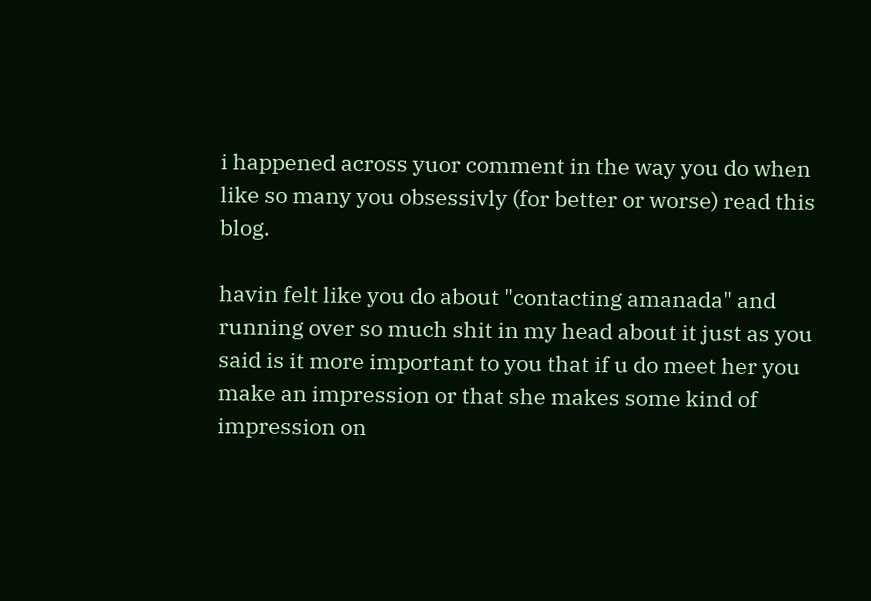i happened across yuor comment in the way you do when like so many you obsessivly (for better or worse) read this blog.

havin felt like you do about "contacting amanada" and running over so much shit in my head about it just as you said is it more important to you that if u do meet her you make an impression or that she makes some kind of impression on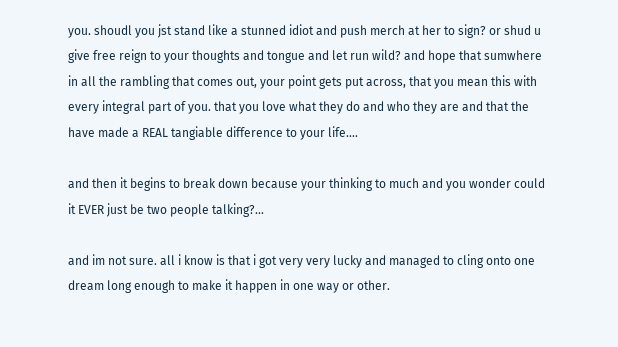you. shoudl you jst stand like a stunned idiot and push merch at her to sign? or shud u give free reign to your thoughts and tongue and let run wild? and hope that sumwhere in all the rambling that comes out, your point gets put across, that you mean this with every integral part of you. that you love what they do and who they are and that the have made a REAL tangiable difference to your life....

and then it begins to break down because your thinking to much and you wonder could it EVER just be two people talking?...

and im not sure. all i know is that i got very very lucky and managed to cling onto one dream long enough to make it happen in one way or other.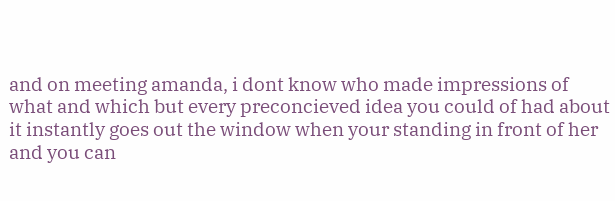and on meeting amanda, i dont know who made impressions of what and which but every preconcieved idea you could of had about it instantly goes out the window when your standing in front of her and you can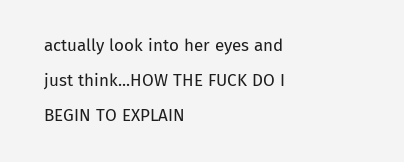actually look into her eyes and just think...HOW THE FUCK DO I BEGIN TO EXPLAIN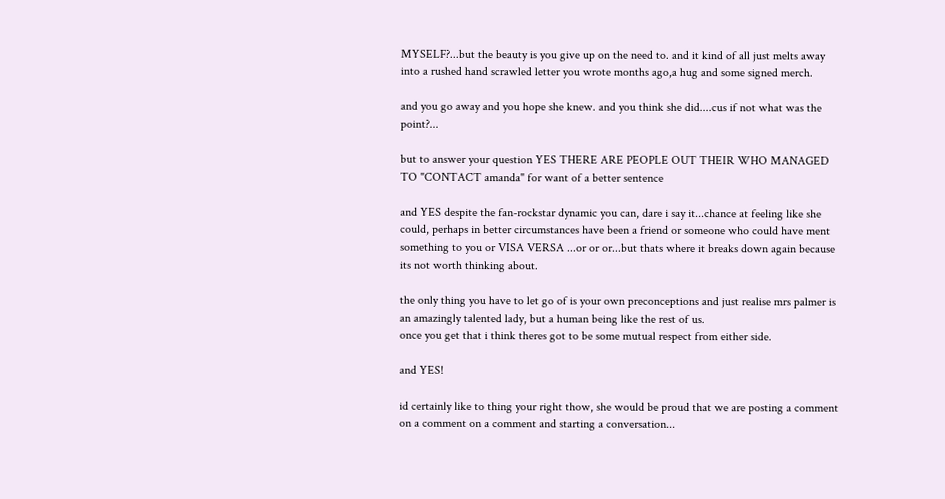MYSELF?...but the beauty is you give up on the need to. and it kind of all just melts away into a rushed hand scrawled letter you wrote months ago,a hug and some signed merch.

and you go away and you hope she knew. and you think she did....cus if not what was the point?...

but to answer your question YES THERE ARE PEOPLE OUT THEIR WHO MANAGED TO "CONTACT amanda" for want of a better sentence

and YES despite the fan-rockstar dynamic you can, dare i say it...chance at feeling like she could, perhaps in better circumstances have been a friend or someone who could have ment something to you or VISA VERSA ...or or or...but thats where it breaks down again because its not worth thinking about.

the only thing you have to let go of is your own preconceptions and just realise mrs palmer is an amazingly talented lady, but a human being like the rest of us.
once you get that i think theres got to be some mutual respect from either side.

and YES!

id certainly like to thing your right thow, she would be proud that we are posting a comment on a comment on a comment and starting a conversation...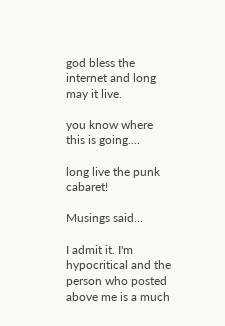god bless the internet and long may it live.

you know where this is going....

long live the punk cabaret!

Musings said...

I admit it. I'm hypocritical and the person who posted above me is a much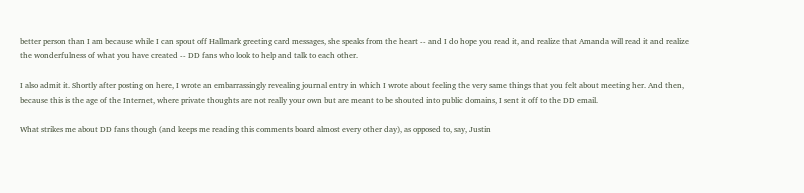better person than I am because while I can spout off Hallmark greeting card messages, she speaks from the heart -- and I do hope you read it, and realize that Amanda will read it and realize the wonderfulness of what you have created -- DD fans who look to help and talk to each other.

I also admit it. Shortly after posting on here, I wrote an embarrassingly revealing journal entry in which I wrote about feeling the very same things that you felt about meeting her. And then, because this is the age of the Internet, where private thoughts are not really your own but are meant to be shouted into public domains, I sent it off to the DD email.

What strikes me about DD fans though (and keeps me reading this comments board almost every other day), as opposed to, say, Justin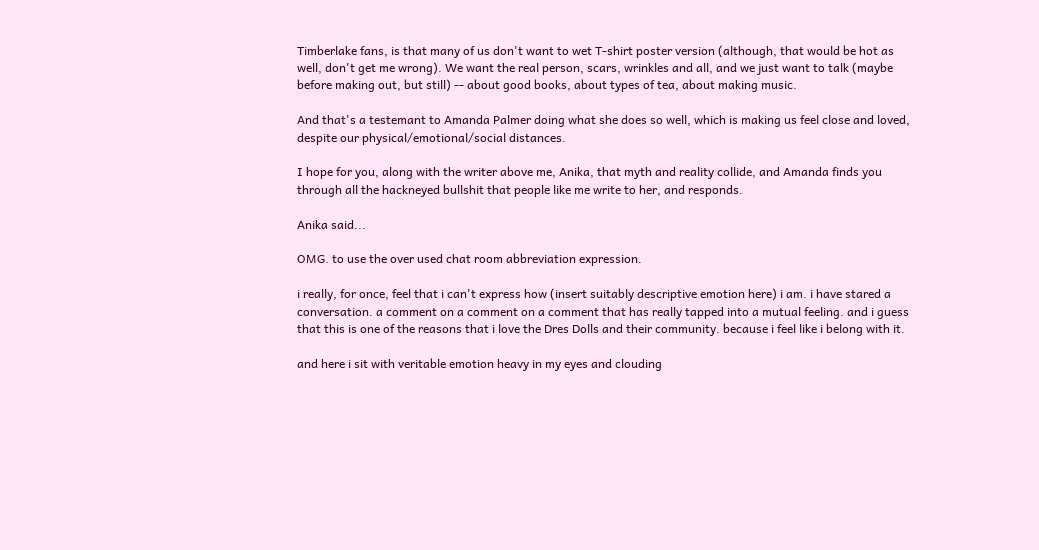Timberlake fans, is that many of us don't want to wet T-shirt poster version (although, that would be hot as well, don't get me wrong). We want the real person, scars, wrinkles and all, and we just want to talk (maybe before making out, but still) -- about good books, about types of tea, about making music.

And that's a testemant to Amanda Palmer doing what she does so well, which is making us feel close and loved, despite our physical/emotional/social distances.

I hope for you, along with the writer above me, Anika, that myth and reality collide, and Amanda finds you through all the hackneyed bullshit that people like me write to her, and responds.

Anika said...

OMG. to use the over used chat room abbreviation expression.

i really, for once, feel that i can't express how (insert suitably descriptive emotion here) i am. i have stared a conversation. a comment on a comment on a comment that has really tapped into a mutual feeling. and i guess that this is one of the reasons that i love the Dres Dolls and their community. because i feel like i belong with it.

and here i sit with veritable emotion heavy in my eyes and clouding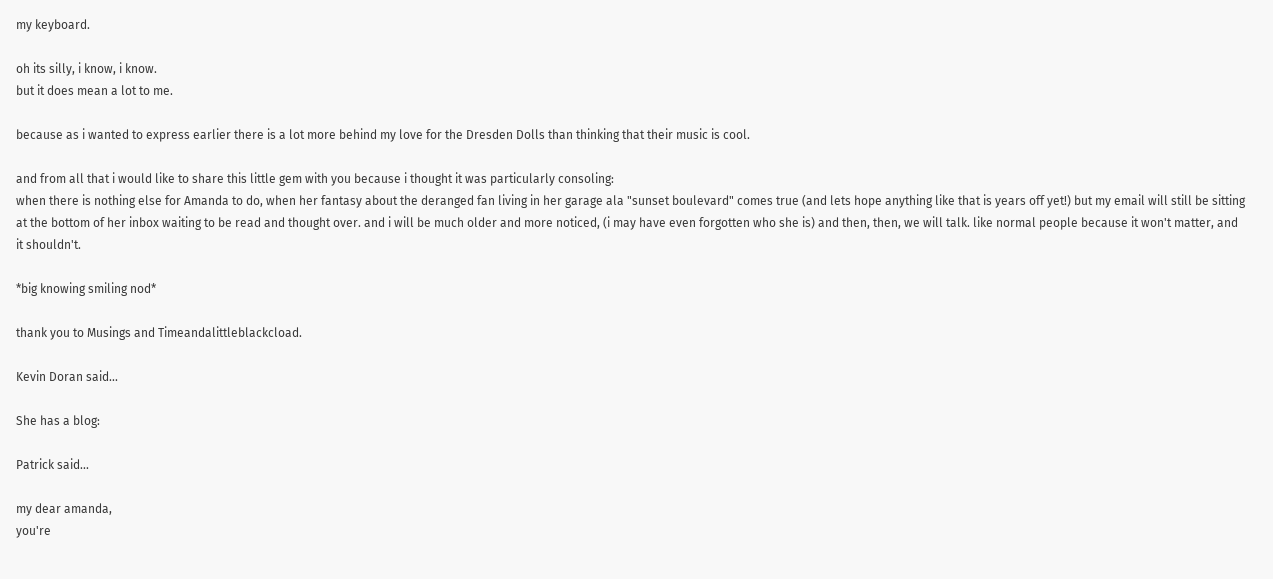my keyboard.

oh its silly, i know, i know.
but it does mean a lot to me.

because as i wanted to express earlier there is a lot more behind my love for the Dresden Dolls than thinking that their music is cool.

and from all that i would like to share this little gem with you because i thought it was particularly consoling:
when there is nothing else for Amanda to do, when her fantasy about the deranged fan living in her garage ala "sunset boulevard" comes true (and lets hope anything like that is years off yet!) but my email will still be sitting at the bottom of her inbox waiting to be read and thought over. and i will be much older and more noticed, (i may have even forgotten who she is) and then, then, we will talk. like normal people because it won't matter, and it shouldn't.

*big knowing smiling nod*

thank you to Musings and Timeandalittleblackcload.

Kevin Doran said...

She has a blog:

Patrick said...

my dear amanda,
you're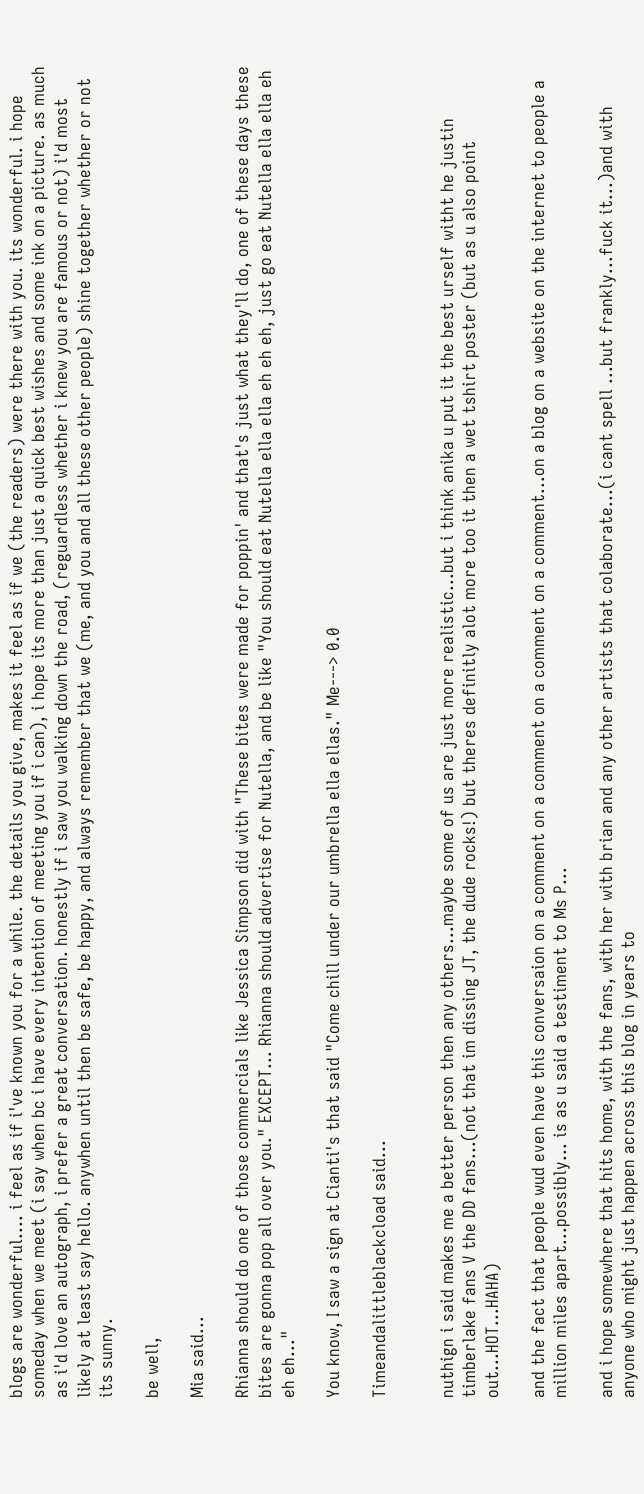blogs are wonderful.... i feel as if i've known you for a while. the details you give, makes it feel as if we (the readers) were there with you. its wonderful. i hope someday when we meet (i say when bc i have every intention of meeting you if i can), i hope its more than just a quick best wishes and some ink on a picture. as much as i'd love an autograph, i prefer a great conversation. honestly if i saw you walking down the road, (reguardless whether i knew you are famous or not) i'd most likely at least say hello. anywhen until then be safe, be happy, and always remember that we (me, and you and all these other people) shine together whether or not its sunny.

be well,

Mia said...

Rhianna should do one of those commercials like Jessica Simpson did with "These bites were made for poppin' and that's just what they'll do, one of these days these bites are gonna pop all over you." EXCEPT... Rhianna should advertise for Nutella, and be like "You should eat Nutella ella ella eh eh eh, just go eat Nutella ella ella eh eh eh..."

You know, I saw a sign at Cianti's that said "Come chill under our umbrella ella ellas." Me---> 0.0

Timeandalittleblackcload said...


nuthign i said makes me a better person then any others...maybe some of us are just more realistic...but i think anika u put it the best urself witht he justin timberlake fans V the DD fans...(not that im dissing JT, the dude rocks!) but theres definitly alot more too it then a wet tshirt poster (but as u also point out...HOT...HAHA)

and the fact that people wud even have this conversaion on a comment on a comment on a comment on a comment...on a blog on a website on the internet to people a million miles apart...possibly... is as u said a testiment to Ms P...

and i hope somewhere that hits home, with the fans, with her with brian and any other artists that colaborate...(i cant spell ...but frankly...fuck it...)and with anyone who might just happen across this blog in years to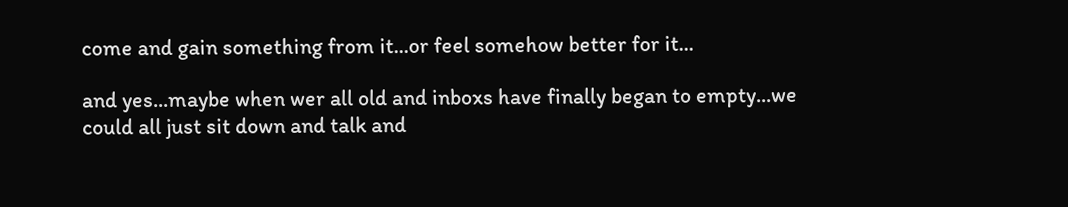come and gain something from it...or feel somehow better for it...

and yes...maybe when wer all old and inboxs have finally began to empty...we could all just sit down and talk and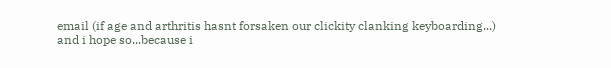email (if age and arthritis hasnt forsaken our clickity clanking keyboarding...)
and i hope so...because i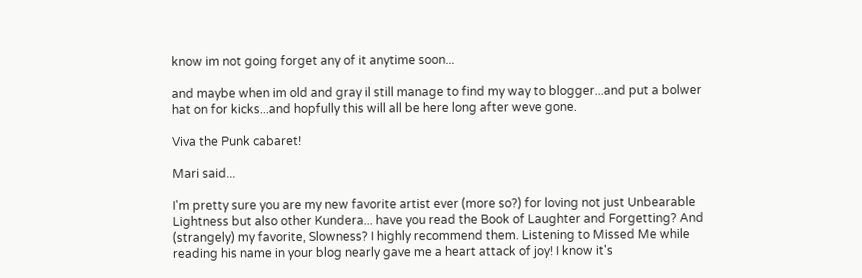know im not going forget any of it anytime soon...

and maybe when im old and gray il still manage to find my way to blogger...and put a bolwer hat on for kicks...and hopfully this will all be here long after weve gone.

Viva the Punk cabaret!

Mari said...

I'm pretty sure you are my new favorite artist ever (more so?) for loving not just Unbearable Lightness but also other Kundera... have you read the Book of Laughter and Forgetting? And (strangely) my favorite, Slowness? I highly recommend them. Listening to Missed Me while reading his name in your blog nearly gave me a heart attack of joy! I know it's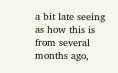a bit late seeing as how this is from several months ago,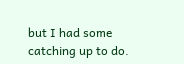but I had some catching up to do.